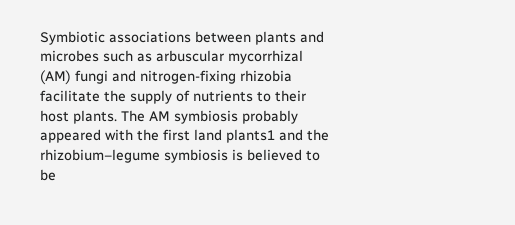Symbiotic associations between plants and microbes such as arbuscular mycorrhizal (AM) fungi and nitrogen-fixing rhizobia facilitate the supply of nutrients to their host plants. The AM symbiosis probably appeared with the first land plants1 and the rhizobium–legume symbiosis is believed to be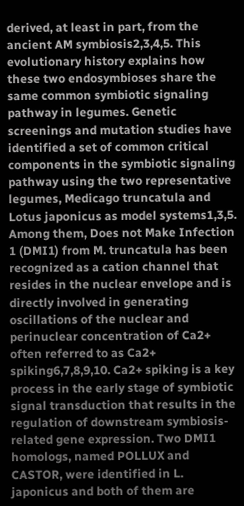derived, at least in part, from the ancient AM symbiosis2,3,4,5. This evolutionary history explains how these two endosymbioses share the same common symbiotic signaling pathway in legumes. Genetic screenings and mutation studies have identified a set of common critical components in the symbiotic signaling pathway using the two representative legumes, Medicago truncatula and Lotus japonicus as model systems1,3,5. Among them, Does not Make Infection 1 (DMI1) from M. truncatula has been recognized as a cation channel that resides in the nuclear envelope and is directly involved in generating oscillations of the nuclear and perinuclear concentration of Ca2+ often referred to as Ca2+ spiking6,7,8,9,10. Ca2+ spiking is a key process in the early stage of symbiotic signal transduction that results in the regulation of downstream symbiosis-related gene expression. Two DMI1 homologs, named POLLUX and CASTOR, were identified in L. japonicus and both of them are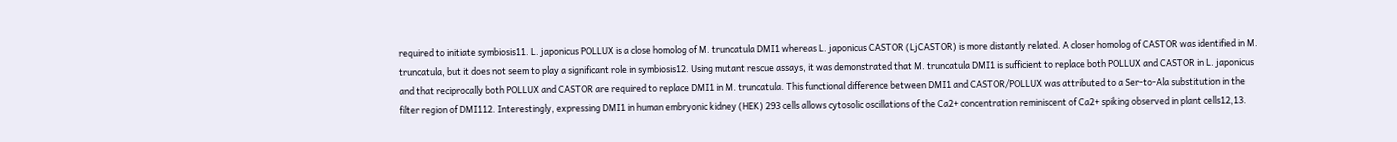required to initiate symbiosis11. L. japonicus POLLUX is a close homolog of M. truncatula DMI1 whereas L. japonicus CASTOR (LjCASTOR) is more distantly related. A closer homolog of CASTOR was identified in M. truncatula, but it does not seem to play a significant role in symbiosis12. Using mutant rescue assays, it was demonstrated that M. truncatula DMI1 is sufficient to replace both POLLUX and CASTOR in L. japonicus and that reciprocally both POLLUX and CASTOR are required to replace DMI1 in M. truncatula. This functional difference between DMI1 and CASTOR/POLLUX was attributed to a Ser-to-Ala substitution in the filter region of DMI112. Interestingly, expressing DMI1 in human embryonic kidney (HEK) 293 cells allows cytosolic oscillations of the Ca2+ concentration reminiscent of Ca2+ spiking observed in plant cells12,13.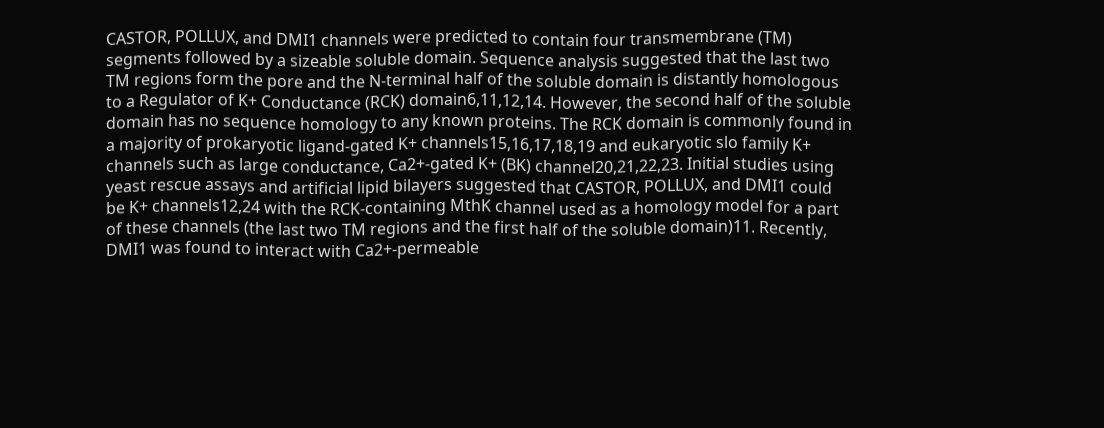CASTOR, POLLUX, and DMI1 channels were predicted to contain four transmembrane (TM) segments followed by a sizeable soluble domain. Sequence analysis suggested that the last two TM regions form the pore and the N-terminal half of the soluble domain is distantly homologous to a Regulator of K+ Conductance (RCK) domain6,11,12,14. However, the second half of the soluble domain has no sequence homology to any known proteins. The RCK domain is commonly found in a majority of prokaryotic ligand-gated K+ channels15,16,17,18,19 and eukaryotic slo family K+ channels such as large conductance, Ca2+-gated K+ (BK) channel20,21,22,23. Initial studies using yeast rescue assays and artificial lipid bilayers suggested that CASTOR, POLLUX, and DMI1 could be K+ channels12,24 with the RCK-containing MthK channel used as a homology model for a part of these channels (the last two TM regions and the first half of the soluble domain)11. Recently, DMI1 was found to interact with Ca2+-permeable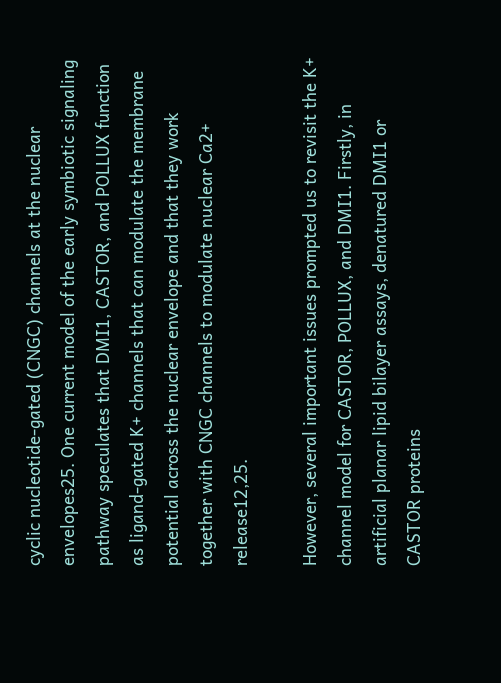cyclic nucleotide-gated (CNGC) channels at the nuclear envelopes25. One current model of the early symbiotic signaling pathway speculates that DMI1, CASTOR, and POLLUX function as ligand-gated K+ channels that can modulate the membrane potential across the nuclear envelope and that they work together with CNGC channels to modulate nuclear Ca2+ release12,25.

However, several important issues prompted us to revisit the K+ channel model for CASTOR, POLLUX, and DMI1. Firstly, in artificial planar lipid bilayer assays, denatured DMI1 or CASTOR proteins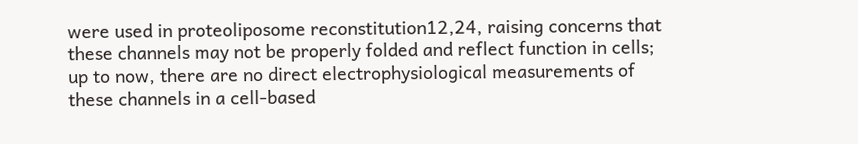were used in proteoliposome reconstitution12,24, raising concerns that these channels may not be properly folded and reflect function in cells; up to now, there are no direct electrophysiological measurements of these channels in a cell-based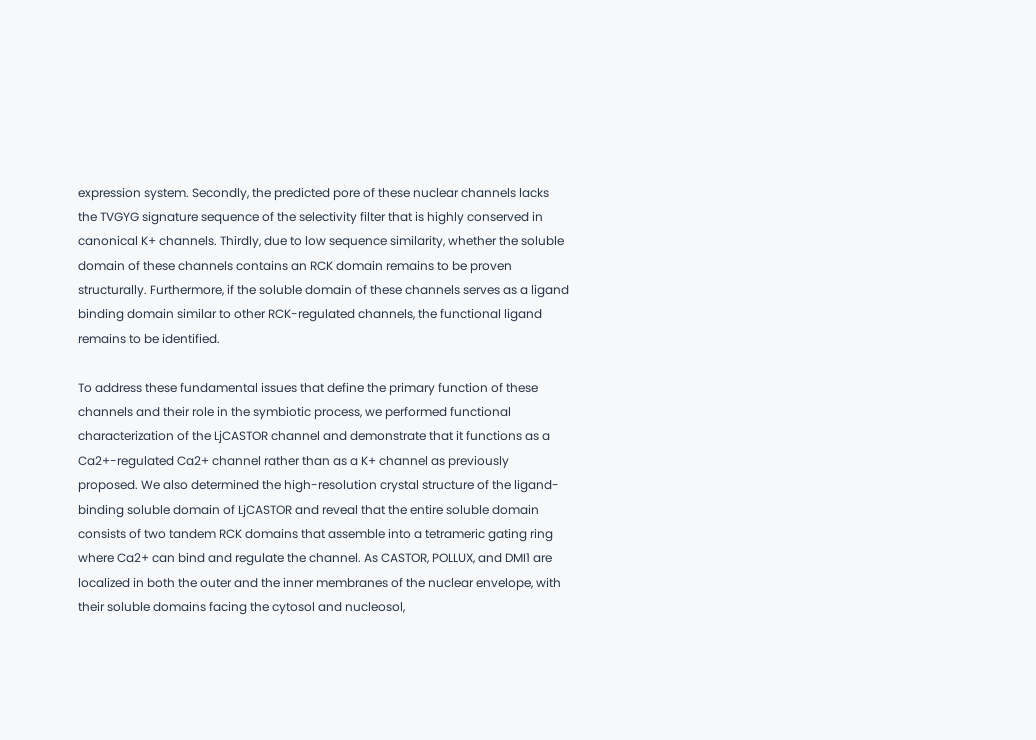expression system. Secondly, the predicted pore of these nuclear channels lacks the TVGYG signature sequence of the selectivity filter that is highly conserved in canonical K+ channels. Thirdly, due to low sequence similarity, whether the soluble domain of these channels contains an RCK domain remains to be proven structurally. Furthermore, if the soluble domain of these channels serves as a ligand binding domain similar to other RCK-regulated channels, the functional ligand remains to be identified.

To address these fundamental issues that define the primary function of these channels and their role in the symbiotic process, we performed functional characterization of the LjCASTOR channel and demonstrate that it functions as a Ca2+-regulated Ca2+ channel rather than as a K+ channel as previously proposed. We also determined the high-resolution crystal structure of the ligand-binding soluble domain of LjCASTOR and reveal that the entire soluble domain consists of two tandem RCK domains that assemble into a tetrameric gating ring where Ca2+ can bind and regulate the channel. As CASTOR, POLLUX, and DMI1 are localized in both the outer and the inner membranes of the nuclear envelope, with their soluble domains facing the cytosol and nucleosol,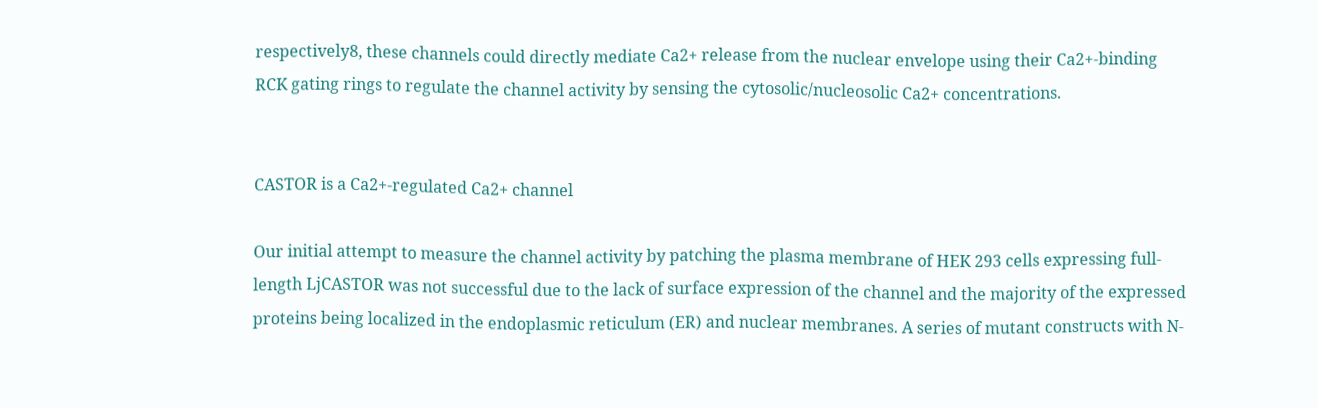respectively8, these channels could directly mediate Ca2+ release from the nuclear envelope using their Ca2+-binding RCK gating rings to regulate the channel activity by sensing the cytosolic/nucleosolic Ca2+ concentrations.


CASTOR is a Ca2+-regulated Ca2+ channel

Our initial attempt to measure the channel activity by patching the plasma membrane of HEK 293 cells expressing full-length LjCASTOR was not successful due to the lack of surface expression of the channel and the majority of the expressed proteins being localized in the endoplasmic reticulum (ER) and nuclear membranes. A series of mutant constructs with N-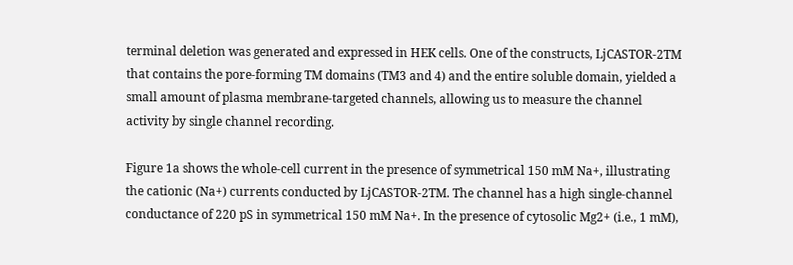terminal deletion was generated and expressed in HEK cells. One of the constructs, LjCASTOR-2TM that contains the pore-forming TM domains (TM3 and 4) and the entire soluble domain, yielded a small amount of plasma membrane-targeted channels, allowing us to measure the channel activity by single channel recording.

Figure 1a shows the whole-cell current in the presence of symmetrical 150 mM Na+, illustrating the cationic (Na+) currents conducted by LjCASTOR-2TM. The channel has a high single-channel conductance of 220 pS in symmetrical 150 mM Na+. In the presence of cytosolic Mg2+ (i.e., 1 mM),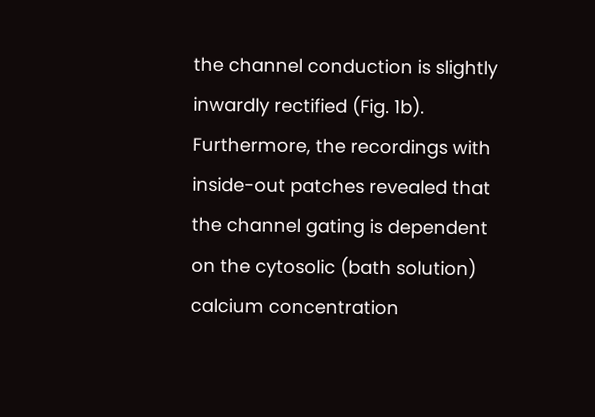the channel conduction is slightly inwardly rectified (Fig. 1b). Furthermore, the recordings with inside-out patches revealed that the channel gating is dependent on the cytosolic (bath solution) calcium concentration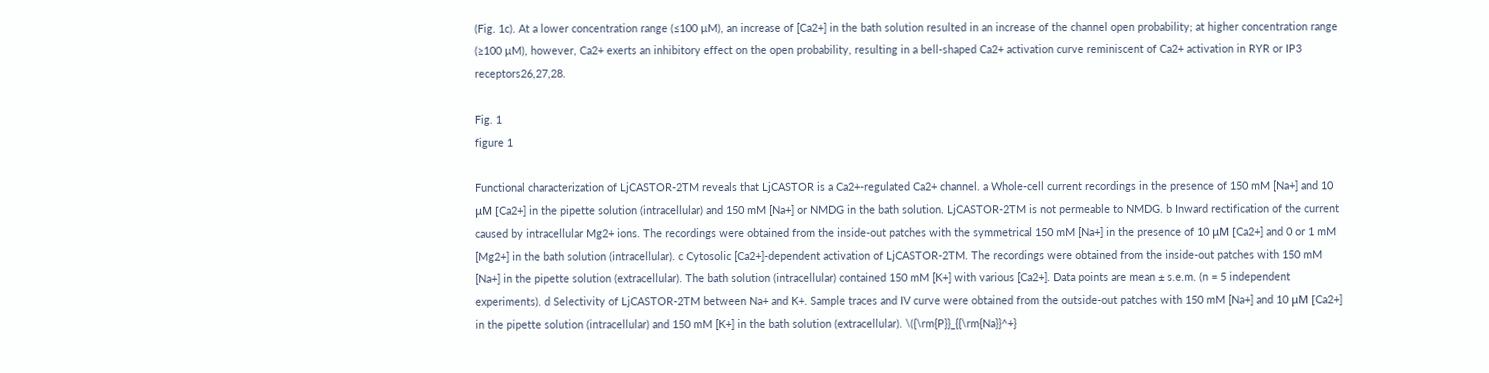(Fig. 1c). At a lower concentration range (≤100 µM), an increase of [Ca2+] in the bath solution resulted in an increase of the channel open probability; at higher concentration range (≥100 µM), however, Ca2+ exerts an inhibitory effect on the open probability, resulting in a bell-shaped Ca2+ activation curve reminiscent of Ca2+ activation in RYR or IP3 receptors26,27,28.

Fig. 1
figure 1

Functional characterization of LjCASTOR-2TM reveals that LjCASTOR is a Ca2+-regulated Ca2+ channel. a Whole-cell current recordings in the presence of 150 mM [Na+] and 10 μM [Ca2+] in the pipette solution (intracellular) and 150 mM [Na+] or NMDG in the bath solution. LjCASTOR-2TM is not permeable to NMDG. b Inward rectification of the current caused by intracellular Mg2+ ions. The recordings were obtained from the inside-out patches with the symmetrical 150 mM [Na+] in the presence of 10 μM [Ca2+] and 0 or 1 mM [Mg2+] in the bath solution (intracellular). c Cytosolic [Ca2+]-dependent activation of LjCASTOR-2TM. The recordings were obtained from the inside-out patches with 150 mM [Na+] in the pipette solution (extracellular). The bath solution (intracellular) contained 150 mM [K+] with various [Ca2+]. Data points are mean ± s.e.m. (n = 5 independent experiments). d Selectivity of LjCASTOR-2TM between Na+ and K+. Sample traces and IV curve were obtained from the outside-out patches with 150 mM [Na+] and 10 μM [Ca2+] in the pipette solution (intracellular) and 150 mM [K+] in the bath solution (extracellular). \({\rm{P}}_{{\rm{Na}}^+}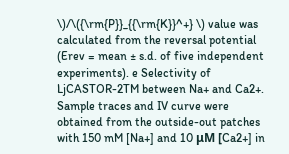\)/\({\rm{P}}_{{\rm{K}}^+} \) value was calculated from the reversal potential (Erev = mean ± s.d. of five independent experiments). e Selectivity of LjCASTOR-2TM between Na+ and Ca2+. Sample traces and IV curve were obtained from the outside-out patches with 150 mM [Na+] and 10 μM [Ca2+] in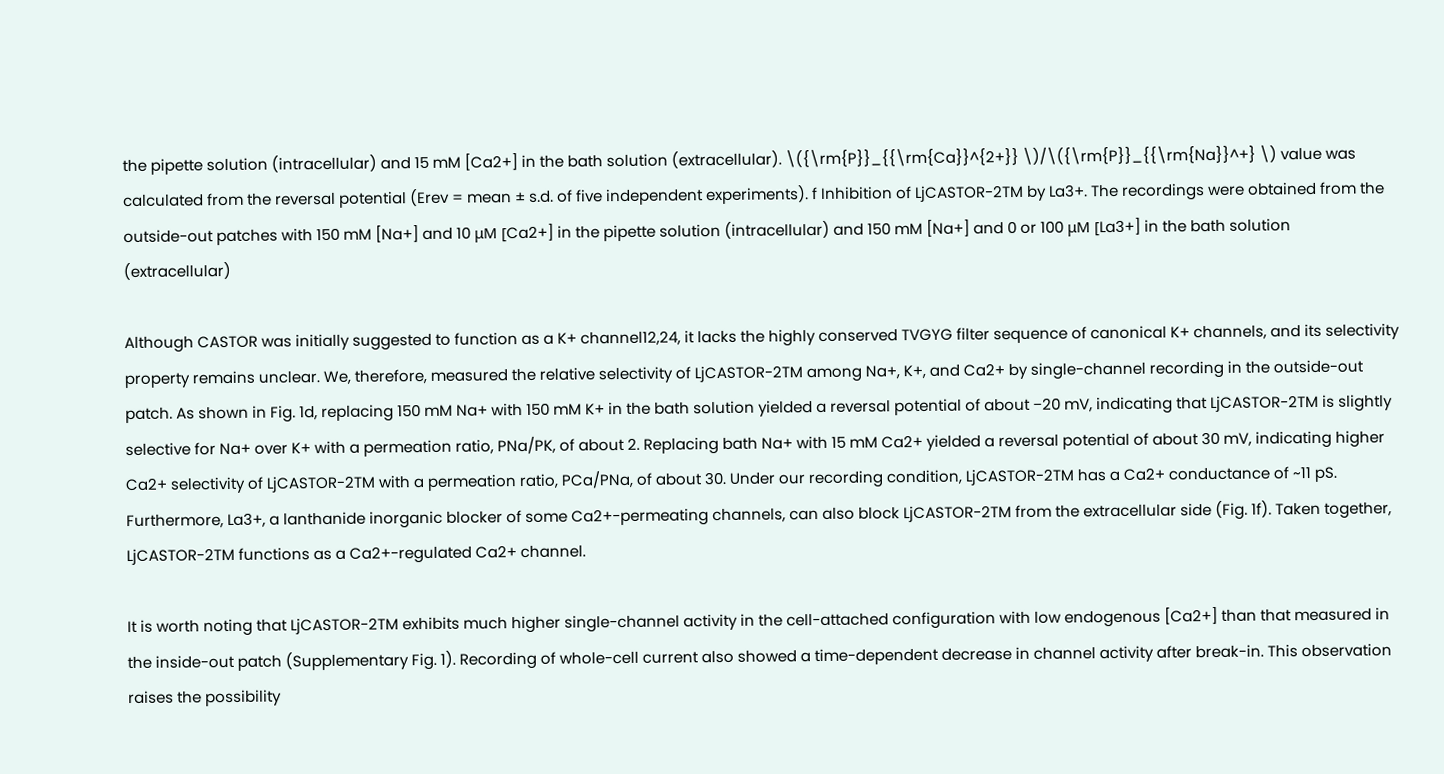the pipette solution (intracellular) and 15 mM [Ca2+] in the bath solution (extracellular). \({\rm{P}}_{{\rm{Ca}}^{2+}} \)/\({\rm{P}}_{{\rm{Na}}^+} \) value was calculated from the reversal potential (Erev = mean ± s.d. of five independent experiments). f Inhibition of LjCASTOR-2TM by La3+. The recordings were obtained from the outside-out patches with 150 mM [Na+] and 10 μM [Ca2+] in the pipette solution (intracellular) and 150 mM [Na+] and 0 or 100 μM [La3+] in the bath solution (extracellular)

Although CASTOR was initially suggested to function as a K+ channel12,24, it lacks the highly conserved TVGYG filter sequence of canonical K+ channels, and its selectivity property remains unclear. We, therefore, measured the relative selectivity of LjCASTOR-2TM among Na+, K+, and Ca2+ by single-channel recording in the outside-out patch. As shown in Fig. 1d, replacing 150 mM Na+ with 150 mM K+ in the bath solution yielded a reversal potential of about −20 mV, indicating that LjCASTOR-2TM is slightly selective for Na+ over K+ with a permeation ratio, PNa/PK, of about 2. Replacing bath Na+ with 15 mM Ca2+ yielded a reversal potential of about 30 mV, indicating higher Ca2+ selectivity of LjCASTOR-2TM with a permeation ratio, PCa/PNa, of about 30. Under our recording condition, LjCASTOR-2TM has a Ca2+ conductance of ~11 pS. Furthermore, La3+, a lanthanide inorganic blocker of some Ca2+-permeating channels, can also block LjCASTOR-2TM from the extracellular side (Fig. 1f). Taken together, LjCASTOR-2TM functions as a Ca2+-regulated Ca2+ channel.

It is worth noting that LjCASTOR-2TM exhibits much higher single-channel activity in the cell-attached configuration with low endogenous [Ca2+] than that measured in the inside-out patch (Supplementary Fig. 1). Recording of whole-cell current also showed a time-dependent decrease in channel activity after break-in. This observation raises the possibility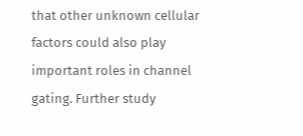that other unknown cellular factors could also play important roles in channel gating. Further study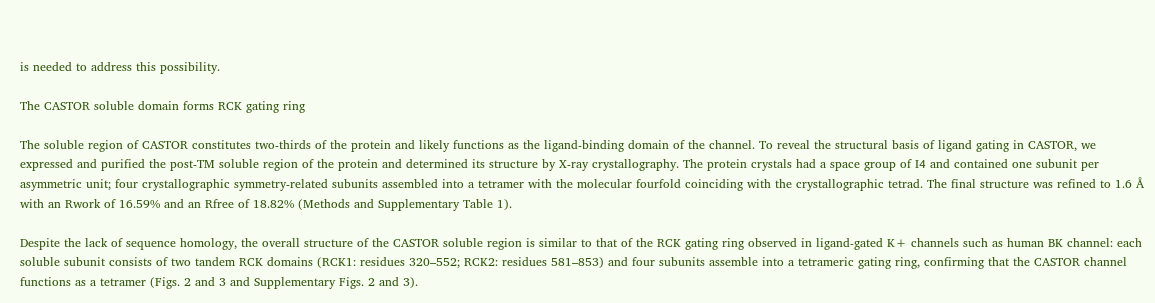is needed to address this possibility.

The CASTOR soluble domain forms RCK gating ring

The soluble region of CASTOR constitutes two-thirds of the protein and likely functions as the ligand-binding domain of the channel. To reveal the structural basis of ligand gating in CASTOR, we expressed and purified the post-TM soluble region of the protein and determined its structure by X-ray crystallography. The protein crystals had a space group of I4 and contained one subunit per asymmetric unit; four crystallographic symmetry-related subunits assembled into a tetramer with the molecular fourfold coinciding with the crystallographic tetrad. The final structure was refined to 1.6 Å with an Rwork of 16.59% and an Rfree of 18.82% (Methods and Supplementary Table 1).

Despite the lack of sequence homology, the overall structure of the CASTOR soluble region is similar to that of the RCK gating ring observed in ligand-gated K+ channels such as human BK channel: each soluble subunit consists of two tandem RCK domains (RCK1: residues 320–552; RCK2: residues 581–853) and four subunits assemble into a tetrameric gating ring, confirming that the CASTOR channel functions as a tetramer (Figs. 2 and 3 and Supplementary Figs. 2 and 3).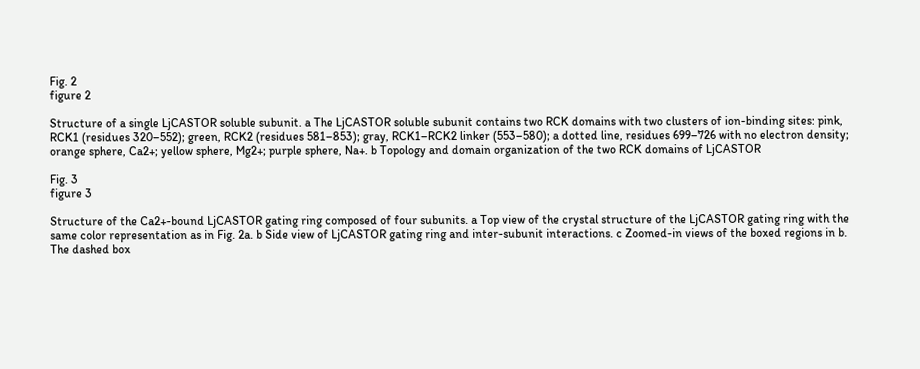Fig. 2
figure 2

Structure of a single LjCASTOR soluble subunit. a The LjCASTOR soluble subunit contains two RCK domains with two clusters of ion-binding sites: pink, RCK1 (residues 320–552); green, RCK2 (residues 581–853); gray, RCK1–RCK2 linker (553–580); a dotted line, residues 699–726 with no electron density; orange sphere, Ca2+; yellow sphere, Mg2+; purple sphere, Na+. b Topology and domain organization of the two RCK domains of LjCASTOR

Fig. 3
figure 3

Structure of the Ca2+-bound LjCASTOR gating ring composed of four subunits. a Top view of the crystal structure of the LjCASTOR gating ring with the same color representation as in Fig. 2a. b Side view of LjCASTOR gating ring and inter-subunit interactions. c Zoomed-in views of the boxed regions in b. The dashed box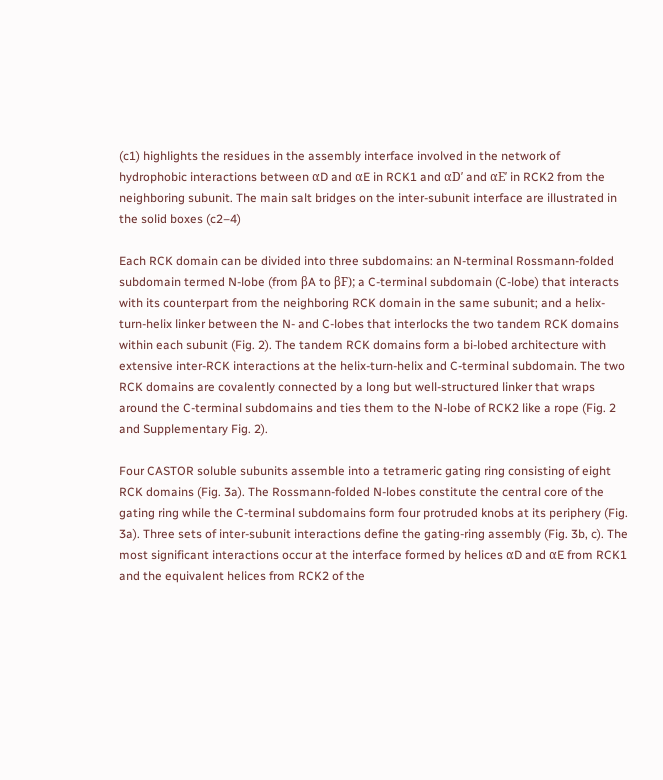(c1) highlights the residues in the assembly interface involved in the network of hydrophobic interactions between αD and αE in RCK1 and αDʹ and αEʹ in RCK2 from the neighboring subunit. The main salt bridges on the inter-subunit interface are illustrated in the solid boxes (c2–4)

Each RCK domain can be divided into three subdomains: an N-terminal Rossmann-folded subdomain termed N-lobe (from βA to βF); a C-terminal subdomain (C-lobe) that interacts with its counterpart from the neighboring RCK domain in the same subunit; and a helix-turn-helix linker between the N- and C-lobes that interlocks the two tandem RCK domains within each subunit (Fig. 2). The tandem RCK domains form a bi-lobed architecture with extensive inter-RCK interactions at the helix-turn-helix and C-terminal subdomain. The two RCK domains are covalently connected by a long but well-structured linker that wraps around the C-terminal subdomains and ties them to the N-lobe of RCK2 like a rope (Fig. 2 and Supplementary Fig. 2).

Four CASTOR soluble subunits assemble into a tetrameric gating ring consisting of eight RCK domains (Fig. 3a). The Rossmann-folded N-lobes constitute the central core of the gating ring while the C-terminal subdomains form four protruded knobs at its periphery (Fig. 3a). Three sets of inter-subunit interactions define the gating-ring assembly (Fig. 3b, c). The most significant interactions occur at the interface formed by helices αD and αE from RCK1 and the equivalent helices from RCK2 of the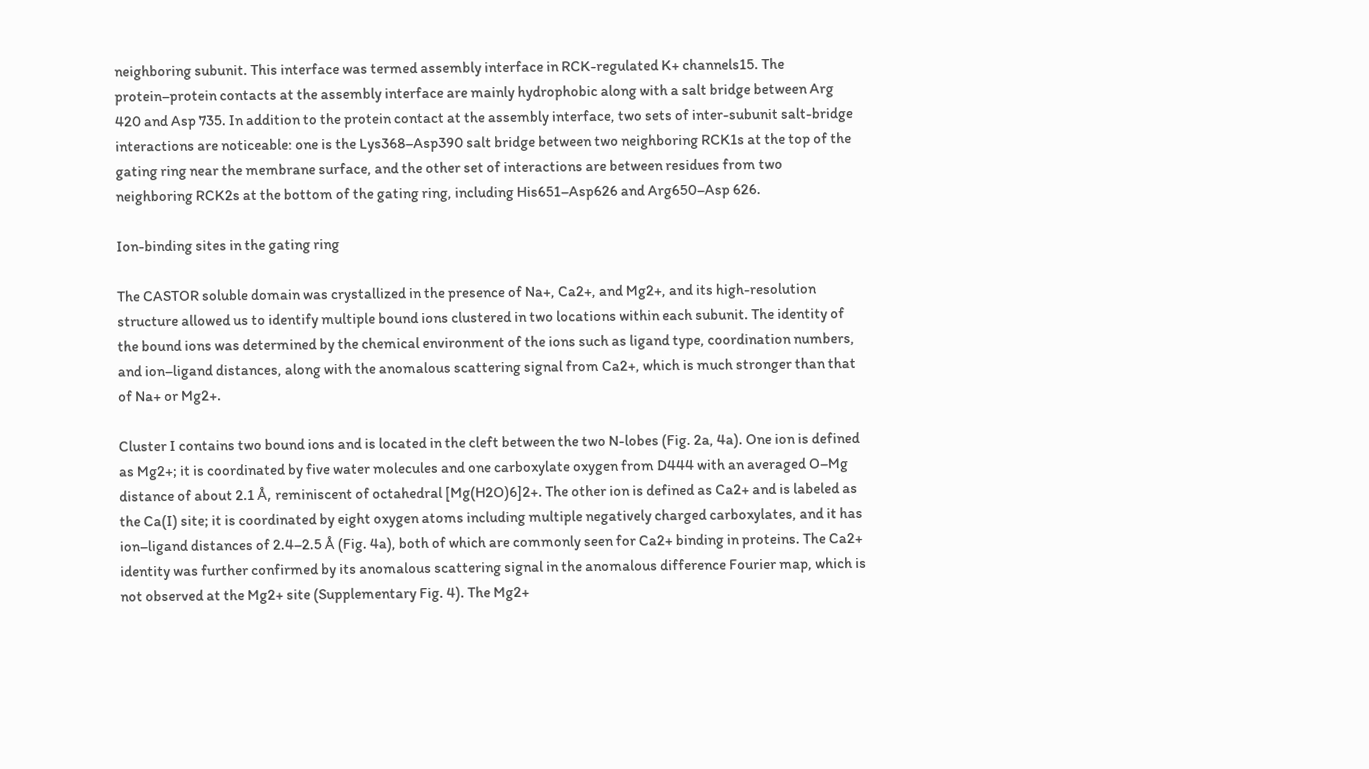neighboring subunit. This interface was termed assembly interface in RCK-regulated K+ channels15. The protein–protein contacts at the assembly interface are mainly hydrophobic along with a salt bridge between Arg 420 and Asp 735. In addition to the protein contact at the assembly interface, two sets of inter-subunit salt-bridge interactions are noticeable: one is the Lys368–Asp390 salt bridge between two neighboring RCK1s at the top of the gating ring near the membrane surface, and the other set of interactions are between residues from two neighboring RCK2s at the bottom of the gating ring, including His651–Asp626 and Arg650–Asp 626.

Ion-binding sites in the gating ring

The CASTOR soluble domain was crystallized in the presence of Na+, Ca2+, and Mg2+, and its high-resolution structure allowed us to identify multiple bound ions clustered in two locations within each subunit. The identity of the bound ions was determined by the chemical environment of the ions such as ligand type, coordination numbers, and ion–ligand distances, along with the anomalous scattering signal from Ca2+, which is much stronger than that of Na+ or Mg2+.

Cluster I contains two bound ions and is located in the cleft between the two N-lobes (Fig. 2a, 4a). One ion is defined as Mg2+; it is coordinated by five water molecules and one carboxylate oxygen from D444 with an averaged O–Mg distance of about 2.1 Å, reminiscent of octahedral [Mg(H2O)6]2+. The other ion is defined as Ca2+ and is labeled as the Ca(I) site; it is coordinated by eight oxygen atoms including multiple negatively charged carboxylates, and it has ion–ligand distances of 2.4–2.5 Å (Fig. 4a), both of which are commonly seen for Ca2+ binding in proteins. The Ca2+ identity was further confirmed by its anomalous scattering signal in the anomalous difference Fourier map, which is not observed at the Mg2+ site (Supplementary Fig. 4). The Mg2+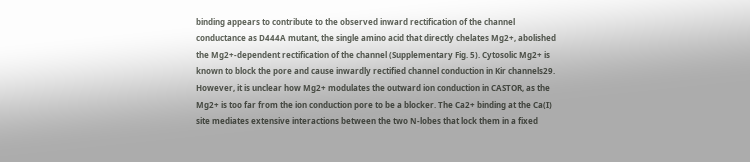binding appears to contribute to the observed inward rectification of the channel conductance as D444A mutant, the single amino acid that directly chelates Mg2+, abolished the Mg2+-dependent rectification of the channel (Supplementary Fig. 5). Cytosolic Mg2+ is known to block the pore and cause inwardly rectified channel conduction in Kir channels29. However, it is unclear how Mg2+ modulates the outward ion conduction in CASTOR, as the Mg2+ is too far from the ion conduction pore to be a blocker. The Ca2+ binding at the Ca(I) site mediates extensive interactions between the two N-lobes that lock them in a fixed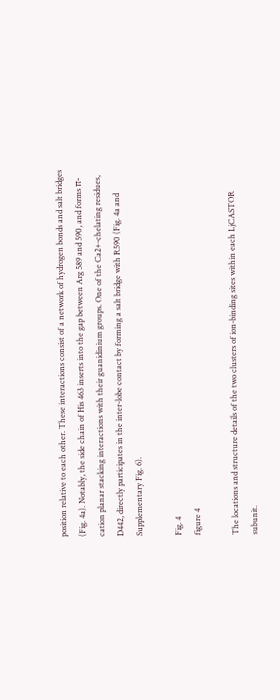position relative to each other. These interactions consist of a network of hydrogen bonds and salt bridges (Fig. 4a). Notably, the side chain of His 463 inserts into the gap between Arg 589 and 590, and forms π-cation planar stacking interactions with their guanidinium groups. One of the Ca2+-chelating residues, D442, directly participates in the inter-lobe contact by forming a salt bridge with R590 (Fig. 4a and Supplementary Fig. 6).

Fig. 4
figure 4

The locations and structure details of the two clusters of ion-binding sites within each LjCASTOR subunit.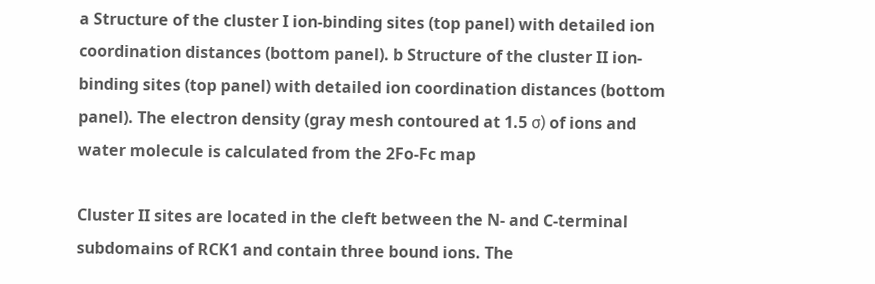a Structure of the cluster I ion-binding sites (top panel) with detailed ion coordination distances (bottom panel). b Structure of the cluster II ion-binding sites (top panel) with detailed ion coordination distances (bottom panel). The electron density (gray mesh contoured at 1.5 σ) of ions and water molecule is calculated from the 2Fo-Fc map

Cluster II sites are located in the cleft between the N- and C-terminal subdomains of RCK1 and contain three bound ions. The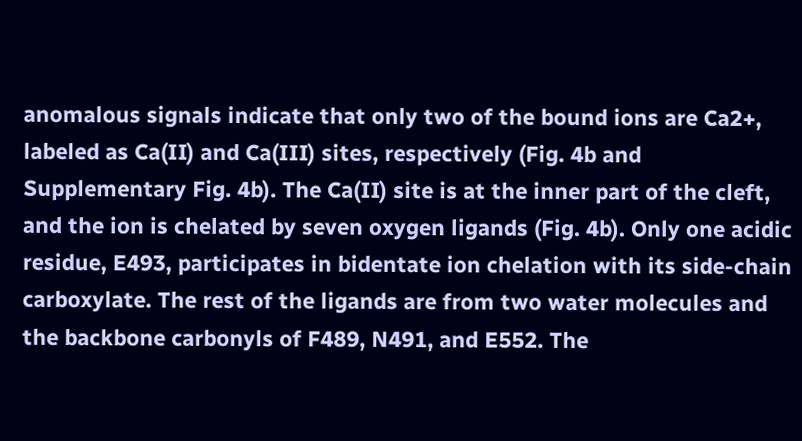anomalous signals indicate that only two of the bound ions are Ca2+, labeled as Ca(II) and Ca(III) sites, respectively (Fig. 4b and Supplementary Fig. 4b). The Ca(II) site is at the inner part of the cleft, and the ion is chelated by seven oxygen ligands (Fig. 4b). Only one acidic residue, E493, participates in bidentate ion chelation with its side-chain carboxylate. The rest of the ligands are from two water molecules and the backbone carbonyls of F489, N491, and E552. The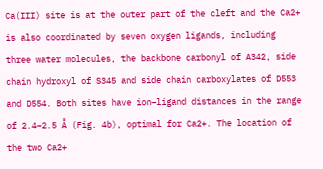Ca(III) site is at the outer part of the cleft and the Ca2+ is also coordinated by seven oxygen ligands, including three water molecules, the backbone carbonyl of A342, side chain hydroxyl of S345 and side chain carboxylates of D553 and D554. Both sites have ion–ligand distances in the range of 2.4–2.5 Å (Fig. 4b), optimal for Ca2+. The location of the two Ca2+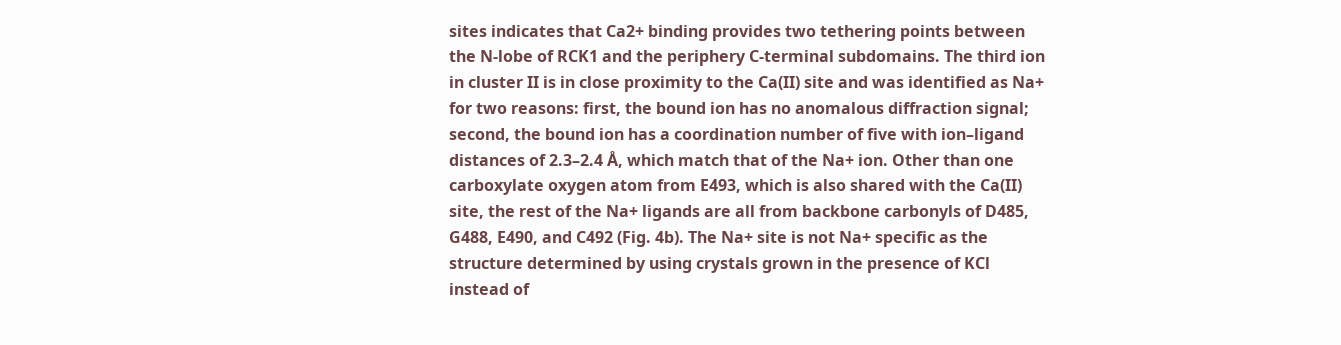sites indicates that Ca2+ binding provides two tethering points between the N-lobe of RCK1 and the periphery C-terminal subdomains. The third ion in cluster II is in close proximity to the Ca(II) site and was identified as Na+ for two reasons: first, the bound ion has no anomalous diffraction signal; second, the bound ion has a coordination number of five with ion–ligand distances of 2.3–2.4 Å, which match that of the Na+ ion. Other than one carboxylate oxygen atom from E493, which is also shared with the Ca(II) site, the rest of the Na+ ligands are all from backbone carbonyls of D485, G488, E490, and C492 (Fig. 4b). The Na+ site is not Na+ specific as the structure determined by using crystals grown in the presence of KCl instead of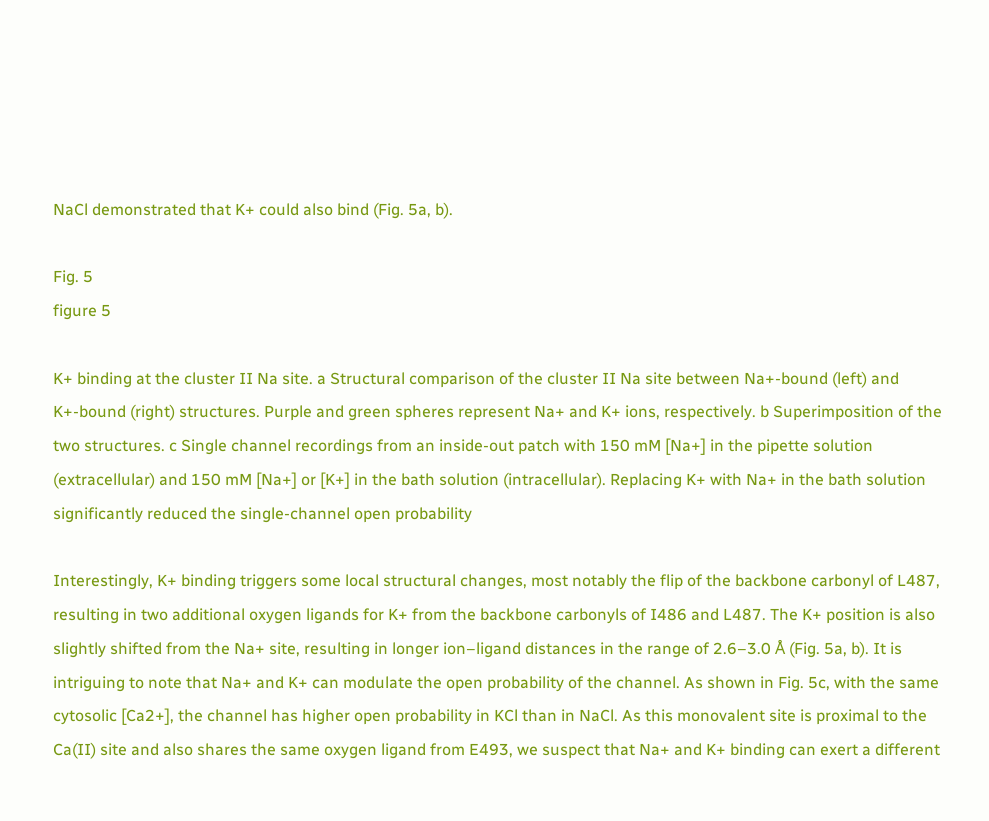NaCl demonstrated that K+ could also bind (Fig. 5a, b).

Fig. 5
figure 5

K+ binding at the cluster II Na site. a Structural comparison of the cluster II Na site between Na+-bound (left) and K+-bound (right) structures. Purple and green spheres represent Na+ and K+ ions, respectively. b Superimposition of the two structures. c Single channel recordings from an inside-out patch with 150 mM [Na+] in the pipette solution (extracellular) and 150 mM [Na+] or [K+] in the bath solution (intracellular). Replacing K+ with Na+ in the bath solution significantly reduced the single-channel open probability

Interestingly, K+ binding triggers some local structural changes, most notably the flip of the backbone carbonyl of L487, resulting in two additional oxygen ligands for K+ from the backbone carbonyls of I486 and L487. The K+ position is also slightly shifted from the Na+ site, resulting in longer ion–ligand distances in the range of 2.6–3.0 Å (Fig. 5a, b). It is intriguing to note that Na+ and K+ can modulate the open probability of the channel. As shown in Fig. 5c, with the same cytosolic [Ca2+], the channel has higher open probability in KCl than in NaCl. As this monovalent site is proximal to the Ca(II) site and also shares the same oxygen ligand from E493, we suspect that Na+ and K+ binding can exert a different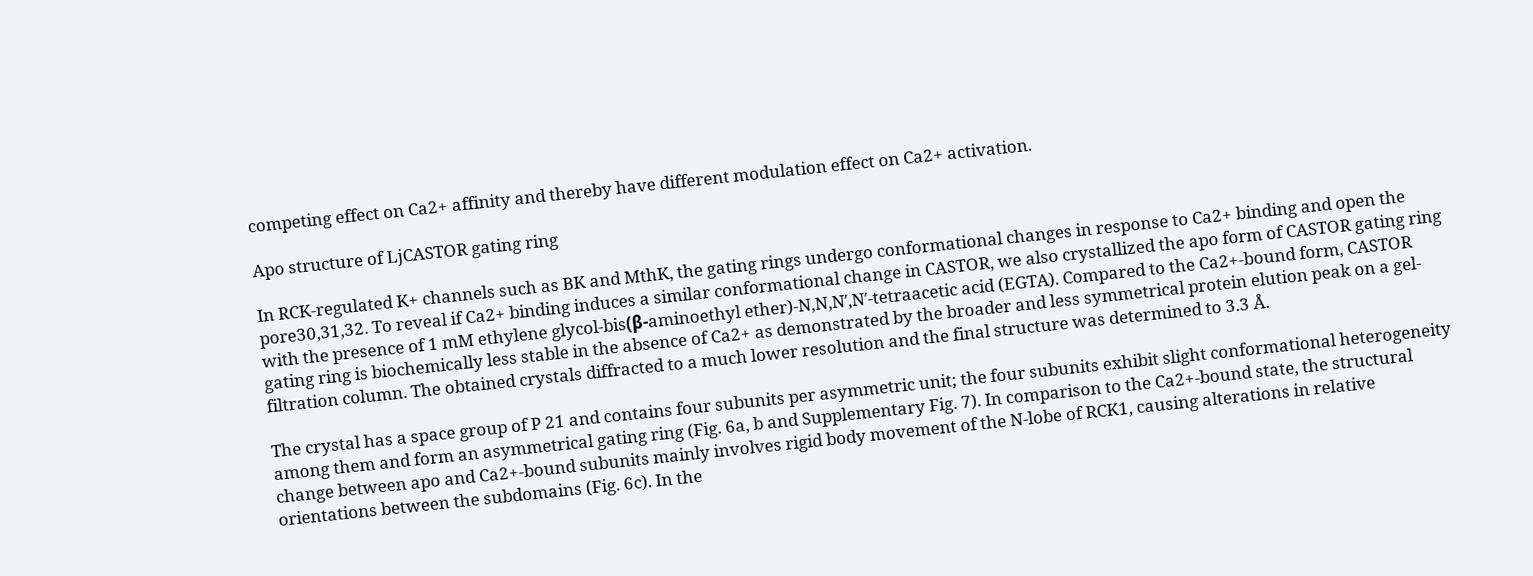competing effect on Ca2+ affinity and thereby have different modulation effect on Ca2+ activation.

Apo structure of LjCASTOR gating ring

In RCK-regulated K+ channels such as BK and MthK, the gating rings undergo conformational changes in response to Ca2+ binding and open the pore30,31,32. To reveal if Ca2+ binding induces a similar conformational change in CASTOR, we also crystallized the apo form of CASTOR gating ring with the presence of 1 mM ethylene glycol-bis(β-aminoethyl ether)-N,N,N′,N′-tetraacetic acid (EGTA). Compared to the Ca2+-bound form, CASTOR gating ring is biochemically less stable in the absence of Ca2+ as demonstrated by the broader and less symmetrical protein elution peak on a gel-filtration column. The obtained crystals diffracted to a much lower resolution and the final structure was determined to 3.3 Å.

The crystal has a space group of P 21 and contains four subunits per asymmetric unit; the four subunits exhibit slight conformational heterogeneity among them and form an asymmetrical gating ring (Fig. 6a, b and Supplementary Fig. 7). In comparison to the Ca2+-bound state, the structural change between apo and Ca2+-bound subunits mainly involves rigid body movement of the N-lobe of RCK1, causing alterations in relative orientations between the subdomains (Fig. 6c). In the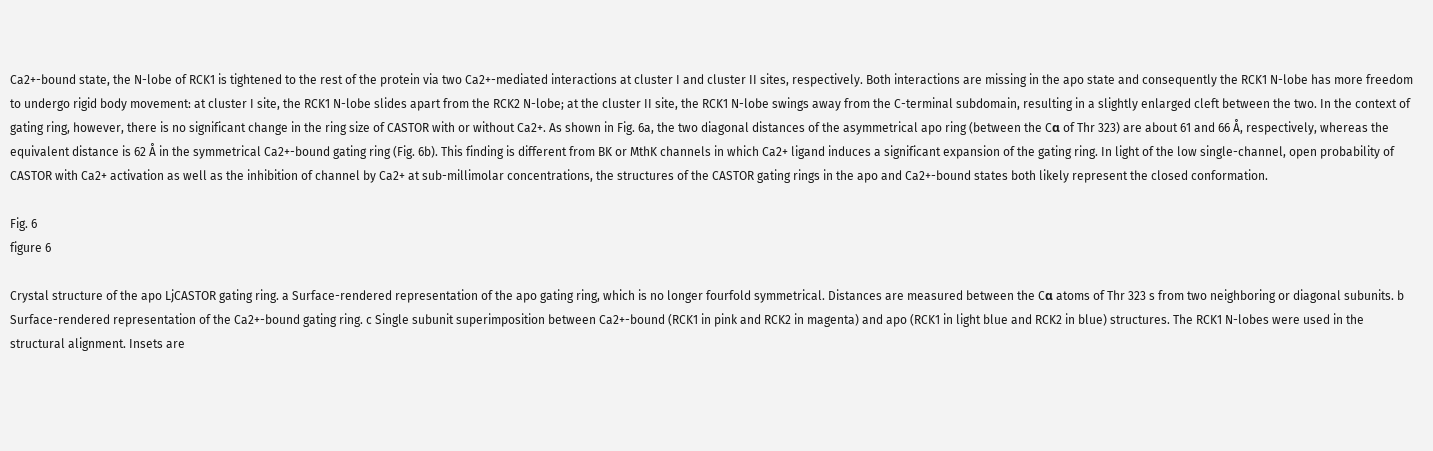Ca2+-bound state, the N-lobe of RCK1 is tightened to the rest of the protein via two Ca2+-mediated interactions at cluster I and cluster II sites, respectively. Both interactions are missing in the apo state and consequently the RCK1 N-lobe has more freedom to undergo rigid body movement: at cluster I site, the RCK1 N-lobe slides apart from the RCK2 N-lobe; at the cluster II site, the RCK1 N-lobe swings away from the C-terminal subdomain, resulting in a slightly enlarged cleft between the two. In the context of gating ring, however, there is no significant change in the ring size of CASTOR with or without Ca2+. As shown in Fig. 6a, the two diagonal distances of the asymmetrical apo ring (between the Cα of Thr 323) are about 61 and 66 Å, respectively, whereas the equivalent distance is 62 Å in the symmetrical Ca2+-bound gating ring (Fig. 6b). This finding is different from BK or MthK channels in which Ca2+ ligand induces a significant expansion of the gating ring. In light of the low single-channel, open probability of CASTOR with Ca2+ activation as well as the inhibition of channel by Ca2+ at sub-millimolar concentrations, the structures of the CASTOR gating rings in the apo and Ca2+-bound states both likely represent the closed conformation.

Fig. 6
figure 6

Crystal structure of the apo LjCASTOR gating ring. a Surface-rendered representation of the apo gating ring, which is no longer fourfold symmetrical. Distances are measured between the Cα atoms of Thr 323 s from two neighboring or diagonal subunits. b Surface-rendered representation of the Ca2+-bound gating ring. c Single subunit superimposition between Ca2+-bound (RCK1 in pink and RCK2 in magenta) and apo (RCK1 in light blue and RCK2 in blue) structures. The RCK1 N-lobes were used in the structural alignment. Insets are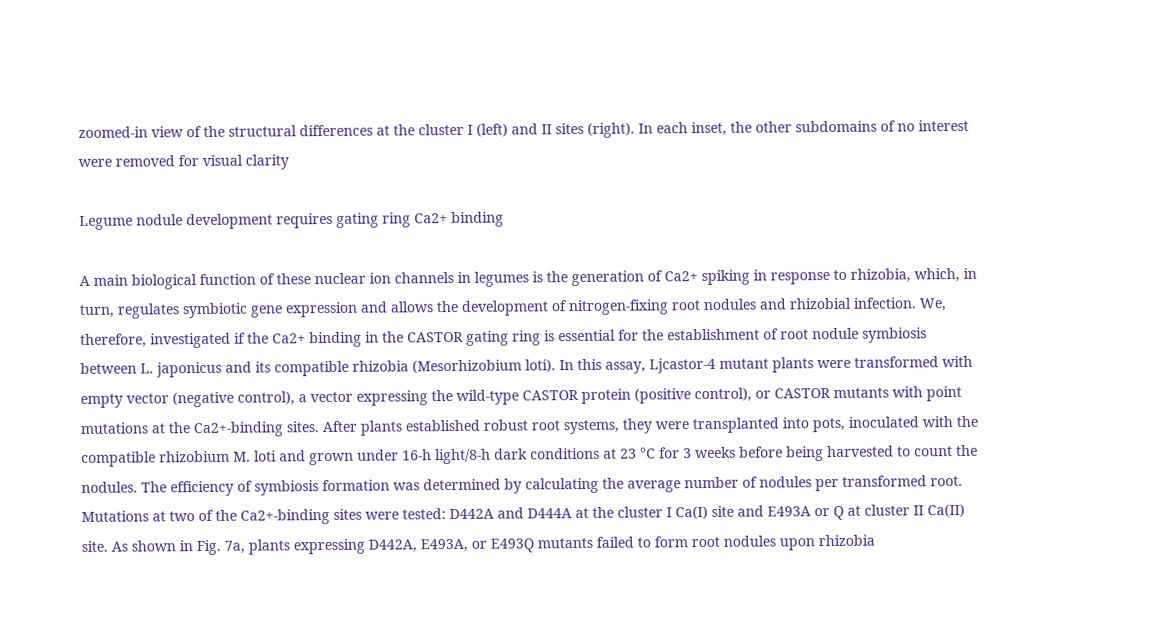zoomed-in view of the structural differences at the cluster I (left) and II sites (right). In each inset, the other subdomains of no interest were removed for visual clarity

Legume nodule development requires gating ring Ca2+ binding

A main biological function of these nuclear ion channels in legumes is the generation of Ca2+ spiking in response to rhizobia, which, in turn, regulates symbiotic gene expression and allows the development of nitrogen-fixing root nodules and rhizobial infection. We, therefore, investigated if the Ca2+ binding in the CASTOR gating ring is essential for the establishment of root nodule symbiosis between L. japonicus and its compatible rhizobia (Mesorhizobium loti). In this assay, Ljcastor-4 mutant plants were transformed with empty vector (negative control), a vector expressing the wild-type CASTOR protein (positive control), or CASTOR mutants with point mutations at the Ca2+-binding sites. After plants established robust root systems, they were transplanted into pots, inoculated with the compatible rhizobium M. loti and grown under 16-h light/8-h dark conditions at 23 °C for 3 weeks before being harvested to count the nodules. The efficiency of symbiosis formation was determined by calculating the average number of nodules per transformed root. Mutations at two of the Ca2+-binding sites were tested: D442A and D444A at the cluster I Ca(I) site and E493A or Q at cluster II Ca(II) site. As shown in Fig. 7a, plants expressing D442A, E493A, or E493Q mutants failed to form root nodules upon rhizobia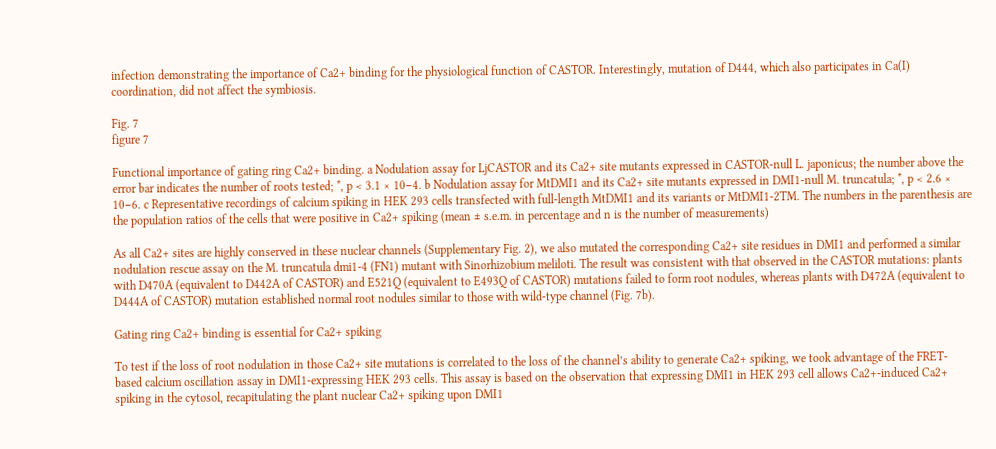infection demonstrating the importance of Ca2+ binding for the physiological function of CASTOR. Interestingly, mutation of D444, which also participates in Ca(I) coordination, did not affect the symbiosis.

Fig. 7
figure 7

Functional importance of gating ring Ca2+ binding. a Nodulation assay for LjCASTOR and its Ca2+ site mutants expressed in CASTOR-null L. japonicus; the number above the error bar indicates the number of roots tested; *, p < 3.1 × 10−4. b Nodulation assay for MtDMI1 and its Ca2+ site mutants expressed in DMI1-null M. truncatula; *, p < 2.6 × 10−6. c Representative recordings of calcium spiking in HEK 293 cells transfected with full-length MtDMI1 and its variants or MtDMI1-2TM. The numbers in the parenthesis are the population ratios of the cells that were positive in Ca2+ spiking (mean ± s.e.m. in percentage and n is the number of measurements)

As all Ca2+ sites are highly conserved in these nuclear channels (Supplementary Fig. 2), we also mutated the corresponding Ca2+ site residues in DMI1 and performed a similar nodulation rescue assay on the M. truncatula dmi1-4 (FN1) mutant with Sinorhizobium meliloti. The result was consistent with that observed in the CASTOR mutations: plants with D470A (equivalent to D442A of CASTOR) and E521Q (equivalent to E493Q of CASTOR) mutations failed to form root nodules, whereas plants with D472A (equivalent to D444A of CASTOR) mutation established normal root nodules similar to those with wild-type channel (Fig. 7b).

Gating ring Ca2+ binding is essential for Ca2+ spiking

To test if the loss of root nodulation in those Ca2+ site mutations is correlated to the loss of the channel’s ability to generate Ca2+ spiking, we took advantage of the FRET-based calcium oscillation assay in DMI1-expressing HEK 293 cells. This assay is based on the observation that expressing DMI1 in HEK 293 cell allows Ca2+-induced Ca2+ spiking in the cytosol, recapitulating the plant nuclear Ca2+ spiking upon DMI1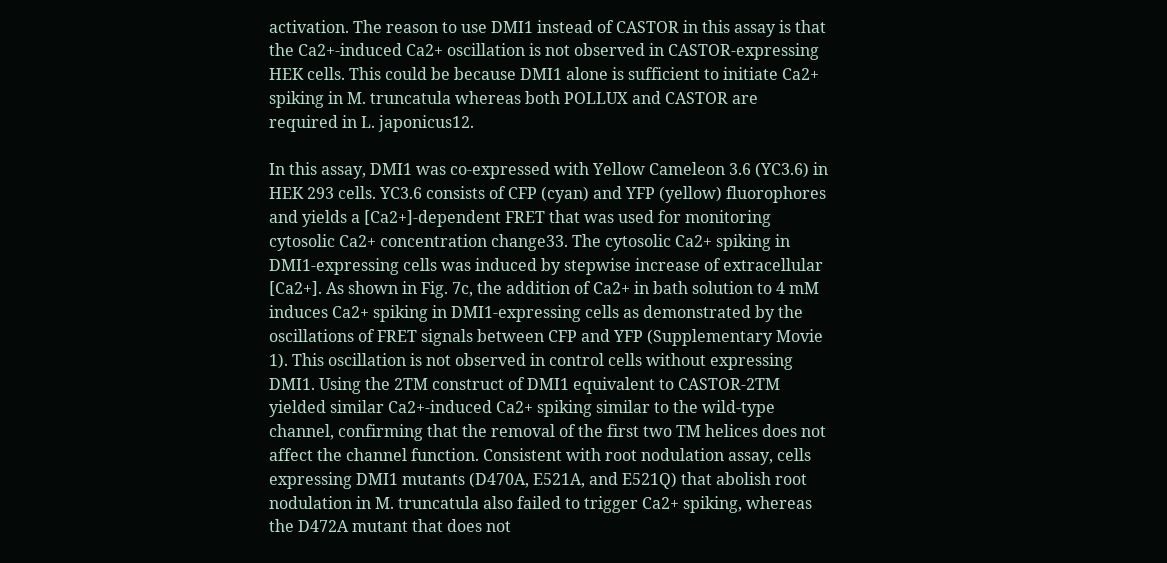activation. The reason to use DMI1 instead of CASTOR in this assay is that the Ca2+-induced Ca2+ oscillation is not observed in CASTOR-expressing HEK cells. This could be because DMI1 alone is sufficient to initiate Ca2+ spiking in M. truncatula whereas both POLLUX and CASTOR are required in L. japonicus12.

In this assay, DMI1 was co-expressed with Yellow Cameleon 3.6 (YC3.6) in HEK 293 cells. YC3.6 consists of CFP (cyan) and YFP (yellow) fluorophores and yields a [Ca2+]-dependent FRET that was used for monitoring cytosolic Ca2+ concentration change33. The cytosolic Ca2+ spiking in DMI1-expressing cells was induced by stepwise increase of extracellular [Ca2+]. As shown in Fig. 7c, the addition of Ca2+ in bath solution to 4 mM induces Ca2+ spiking in DMI1-expressing cells as demonstrated by the oscillations of FRET signals between CFP and YFP (Supplementary Movie 1). This oscillation is not observed in control cells without expressing DMI1. Using the 2TM construct of DMI1 equivalent to CASTOR-2TM yielded similar Ca2+-induced Ca2+ spiking similar to the wild-type channel, confirming that the removal of the first two TM helices does not affect the channel function. Consistent with root nodulation assay, cells expressing DMI1 mutants (D470A, E521A, and E521Q) that abolish root nodulation in M. truncatula also failed to trigger Ca2+ spiking, whereas the D472A mutant that does not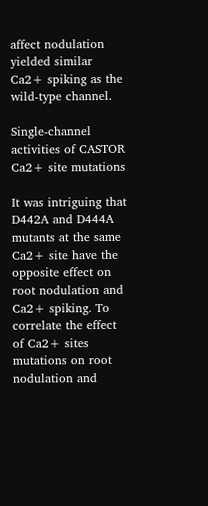affect nodulation yielded similar Ca2+ spiking as the wild-type channel.

Single-channel activities of CASTOR Ca2+ site mutations

It was intriguing that D442A and D444A mutants at the same Ca2+ site have the opposite effect on root nodulation and Ca2+ spiking. To correlate the effect of Ca2+ sites mutations on root nodulation and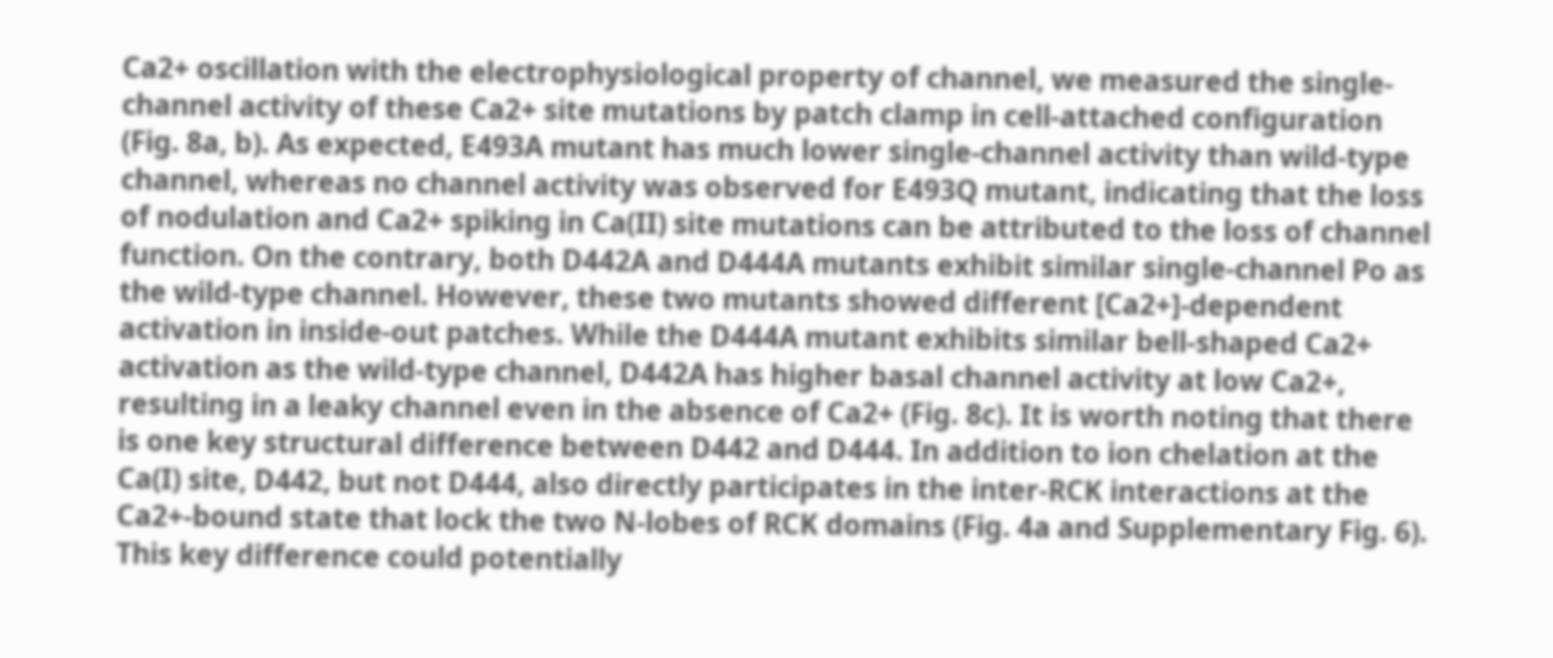Ca2+ oscillation with the electrophysiological property of channel, we measured the single-channel activity of these Ca2+ site mutations by patch clamp in cell-attached configuration (Fig. 8a, b). As expected, E493A mutant has much lower single-channel activity than wild-type channel, whereas no channel activity was observed for E493Q mutant, indicating that the loss of nodulation and Ca2+ spiking in Ca(II) site mutations can be attributed to the loss of channel function. On the contrary, both D442A and D444A mutants exhibit similar single-channel Po as the wild-type channel. However, these two mutants showed different [Ca2+]-dependent activation in inside-out patches. While the D444A mutant exhibits similar bell-shaped Ca2+ activation as the wild-type channel, D442A has higher basal channel activity at low Ca2+, resulting in a leaky channel even in the absence of Ca2+ (Fig. 8c). It is worth noting that there is one key structural difference between D442 and D444. In addition to ion chelation at the Ca(I) site, D442, but not D444, also directly participates in the inter-RCK interactions at the Ca2+-bound state that lock the two N-lobes of RCK domains (Fig. 4a and Supplementary Fig. 6). This key difference could potentially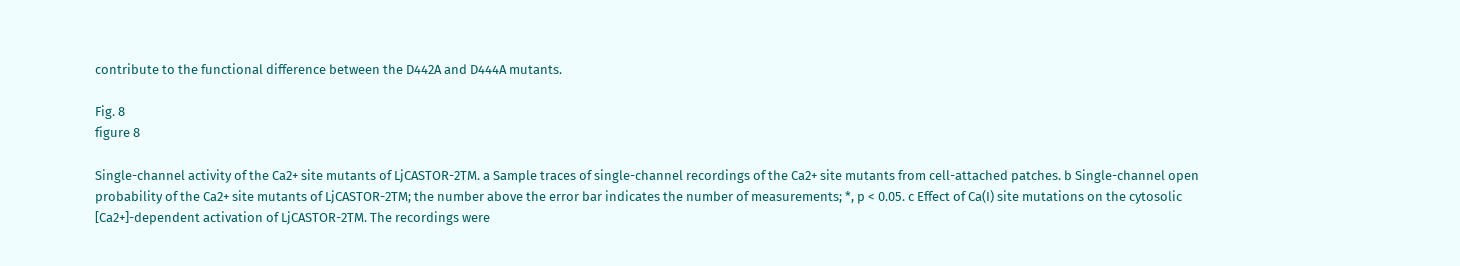contribute to the functional difference between the D442A and D444A mutants.

Fig. 8
figure 8

Single-channel activity of the Ca2+ site mutants of LjCASTOR-2TM. a Sample traces of single-channel recordings of the Ca2+ site mutants from cell-attached patches. b Single-channel open probability of the Ca2+ site mutants of LjCASTOR-2TM; the number above the error bar indicates the number of measurements; *, p < 0.05. c Effect of Ca(I) site mutations on the cytosolic [Ca2+]-dependent activation of LjCASTOR-2TM. The recordings were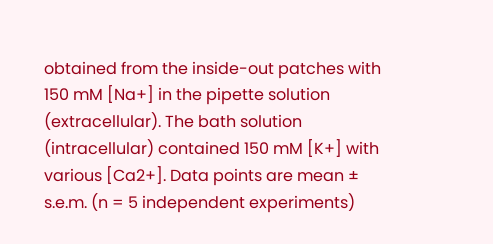obtained from the inside-out patches with 150 mM [Na+] in the pipette solution (extracellular). The bath solution (intracellular) contained 150 mM [K+] with various [Ca2+]. Data points are mean ± s.e.m. (n = 5 independent experiments)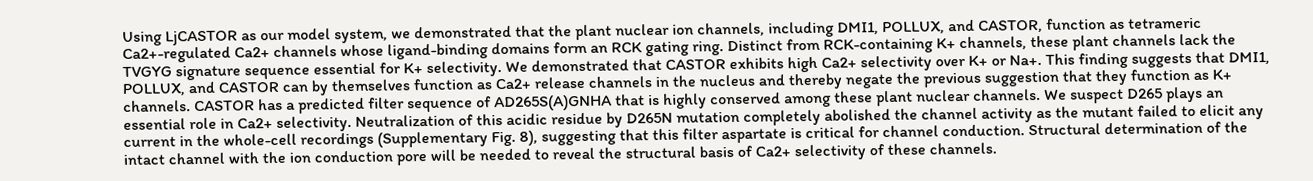Using LjCASTOR as our model system, we demonstrated that the plant nuclear ion channels, including DMI1, POLLUX, and CASTOR, function as tetrameric Ca2+-regulated Ca2+ channels whose ligand-binding domains form an RCK gating ring. Distinct from RCK-containing K+ channels, these plant channels lack the TVGYG signature sequence essential for K+ selectivity. We demonstrated that CASTOR exhibits high Ca2+ selectivity over K+ or Na+. This finding suggests that DMI1, POLLUX, and CASTOR can by themselves function as Ca2+ release channels in the nucleus and thereby negate the previous suggestion that they function as K+ channels. CASTOR has a predicted filter sequence of AD265S(A)GNHA that is highly conserved among these plant nuclear channels. We suspect D265 plays an essential role in Ca2+ selectivity. Neutralization of this acidic residue by D265N mutation completely abolished the channel activity as the mutant failed to elicit any current in the whole-cell recordings (Supplementary Fig. 8), suggesting that this filter aspartate is critical for channel conduction. Structural determination of the intact channel with the ion conduction pore will be needed to reveal the structural basis of Ca2+ selectivity of these channels.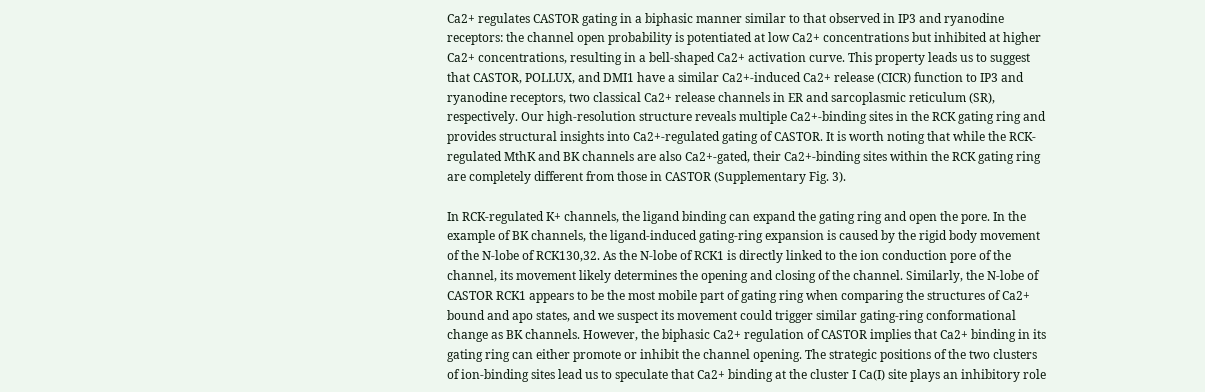Ca2+ regulates CASTOR gating in a biphasic manner similar to that observed in IP3 and ryanodine receptors: the channel open probability is potentiated at low Ca2+ concentrations but inhibited at higher Ca2+ concentrations, resulting in a bell-shaped Ca2+ activation curve. This property leads us to suggest that CASTOR, POLLUX, and DMI1 have a similar Ca2+-induced Ca2+ release (CICR) function to IP3 and ryanodine receptors, two classical Ca2+ release channels in ER and sarcoplasmic reticulum (SR), respectively. Our high-resolution structure reveals multiple Ca2+-binding sites in the RCK gating ring and provides structural insights into Ca2+-regulated gating of CASTOR. It is worth noting that while the RCK-regulated MthK and BK channels are also Ca2+-gated, their Ca2+-binding sites within the RCK gating ring are completely different from those in CASTOR (Supplementary Fig. 3).

In RCK-regulated K+ channels, the ligand binding can expand the gating ring and open the pore. In the example of BK channels, the ligand-induced gating-ring expansion is caused by the rigid body movement of the N-lobe of RCK130,32. As the N-lobe of RCK1 is directly linked to the ion conduction pore of the channel, its movement likely determines the opening and closing of the channel. Similarly, the N-lobe of CASTOR RCK1 appears to be the most mobile part of gating ring when comparing the structures of Ca2+ bound and apo states, and we suspect its movement could trigger similar gating-ring conformational change as BK channels. However, the biphasic Ca2+ regulation of CASTOR implies that Ca2+ binding in its gating ring can either promote or inhibit the channel opening. The strategic positions of the two clusters of ion-binding sites lead us to speculate that Ca2+ binding at the cluster I Ca(I) site plays an inhibitory role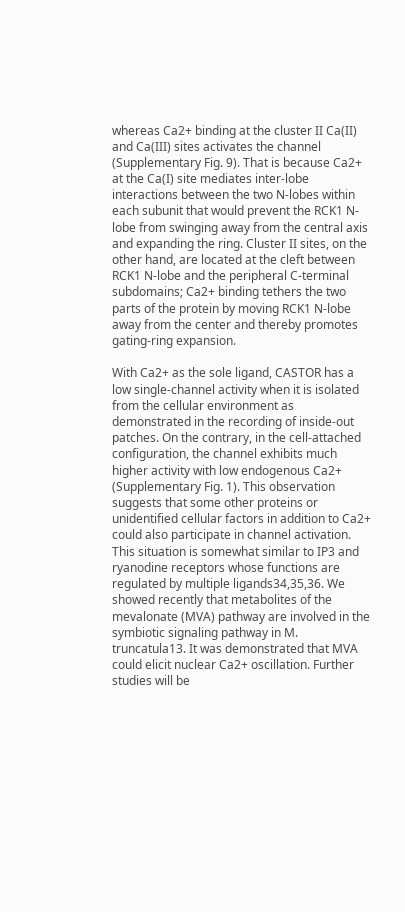whereas Ca2+ binding at the cluster II Ca(II) and Ca(III) sites activates the channel (Supplementary Fig. 9). That is because Ca2+ at the Ca(I) site mediates inter-lobe interactions between the two N-lobes within each subunit that would prevent the RCK1 N-lobe from swinging away from the central axis and expanding the ring. Cluster II sites, on the other hand, are located at the cleft between RCK1 N-lobe and the peripheral C-terminal subdomains; Ca2+ binding tethers the two parts of the protein by moving RCK1 N-lobe away from the center and thereby promotes gating-ring expansion.

With Ca2+ as the sole ligand, CASTOR has a low single-channel activity when it is isolated from the cellular environment as demonstrated in the recording of inside-out patches. On the contrary, in the cell-attached configuration, the channel exhibits much higher activity with low endogenous Ca2+ (Supplementary Fig. 1). This observation suggests that some other proteins or unidentified cellular factors in addition to Ca2+ could also participate in channel activation. This situation is somewhat similar to IP3 and ryanodine receptors whose functions are regulated by multiple ligands34,35,36. We showed recently that metabolites of the mevalonate (MVA) pathway are involved in the symbiotic signaling pathway in M. truncatula13. It was demonstrated that MVA could elicit nuclear Ca2+ oscillation. Further studies will be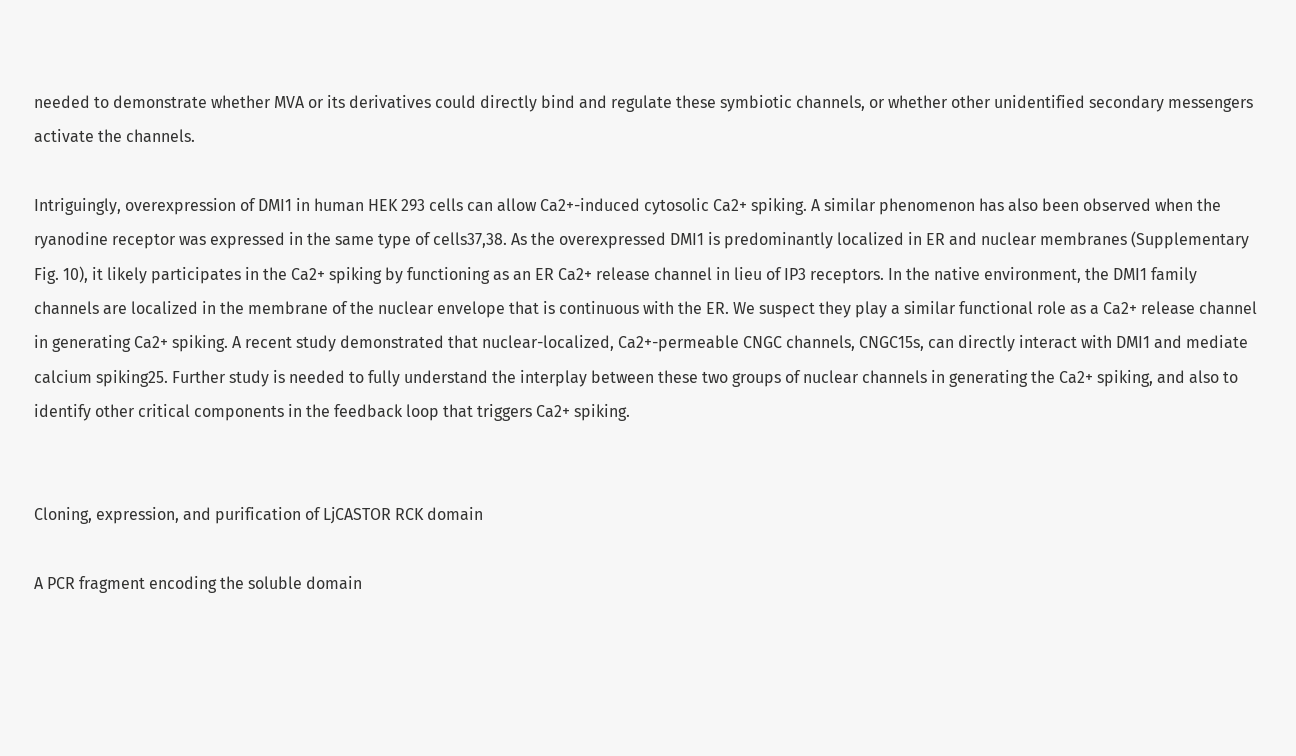needed to demonstrate whether MVA or its derivatives could directly bind and regulate these symbiotic channels, or whether other unidentified secondary messengers activate the channels.

Intriguingly, overexpression of DMI1 in human HEK 293 cells can allow Ca2+-induced cytosolic Ca2+ spiking. A similar phenomenon has also been observed when the ryanodine receptor was expressed in the same type of cells37,38. As the overexpressed DMI1 is predominantly localized in ER and nuclear membranes (Supplementary Fig. 10), it likely participates in the Ca2+ spiking by functioning as an ER Ca2+ release channel in lieu of IP3 receptors. In the native environment, the DMI1 family channels are localized in the membrane of the nuclear envelope that is continuous with the ER. We suspect they play a similar functional role as a Ca2+ release channel in generating Ca2+ spiking. A recent study demonstrated that nuclear-localized, Ca2+-permeable CNGC channels, CNGC15s, can directly interact with DMI1 and mediate calcium spiking25. Further study is needed to fully understand the interplay between these two groups of nuclear channels in generating the Ca2+ spiking, and also to identify other critical components in the feedback loop that triggers Ca2+ spiking.


Cloning, expression, and purification of LjCASTOR RCK domain

A PCR fragment encoding the soluble domain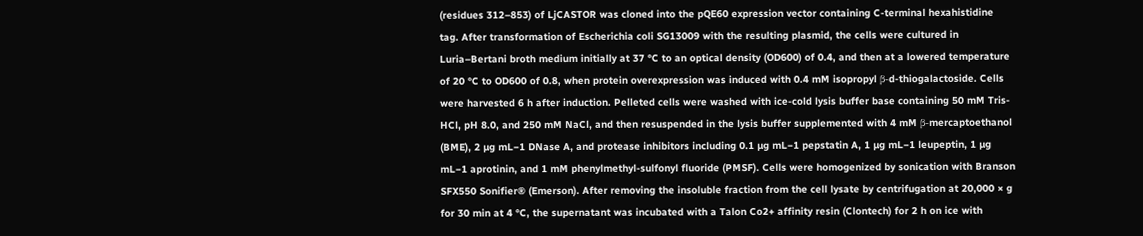(residues 312–853) of LjCASTOR was cloned into the pQE60 expression vector containing C-terminal hexahistidine tag. After transformation of Escherichia coli SG13009 with the resulting plasmid, the cells were cultured in Luria–Bertani broth medium initially at 37 °C to an optical density (OD600) of 0.4, and then at a lowered temperature of 20 °C to OD600 of 0.8, when protein overexpression was induced with 0.4 mM isopropyl β-d-thiogalactoside. Cells were harvested 6 h after induction. Pelleted cells were washed with ice-cold lysis buffer base containing 50 mM Tris-HCl, pH 8.0, and 250 mM NaCl, and then resuspended in the lysis buffer supplemented with 4 mM β-mercaptoethanol (BME), 2 µg mL−1 DNase A, and protease inhibitors including 0.1 µg mL−1 pepstatin A, 1 µg mL−1 leupeptin, 1 µg mL−1 aprotinin, and 1 mM phenylmethyl-sulfonyl fluoride (PMSF). Cells were homogenized by sonication with Branson SFX550 Sonifier® (Emerson). After removing the insoluble fraction from the cell lysate by centrifugation at 20,000 × g for 30 min at 4 °C, the supernatant was incubated with a Talon Co2+ affinity resin (Clontech) for 2 h on ice with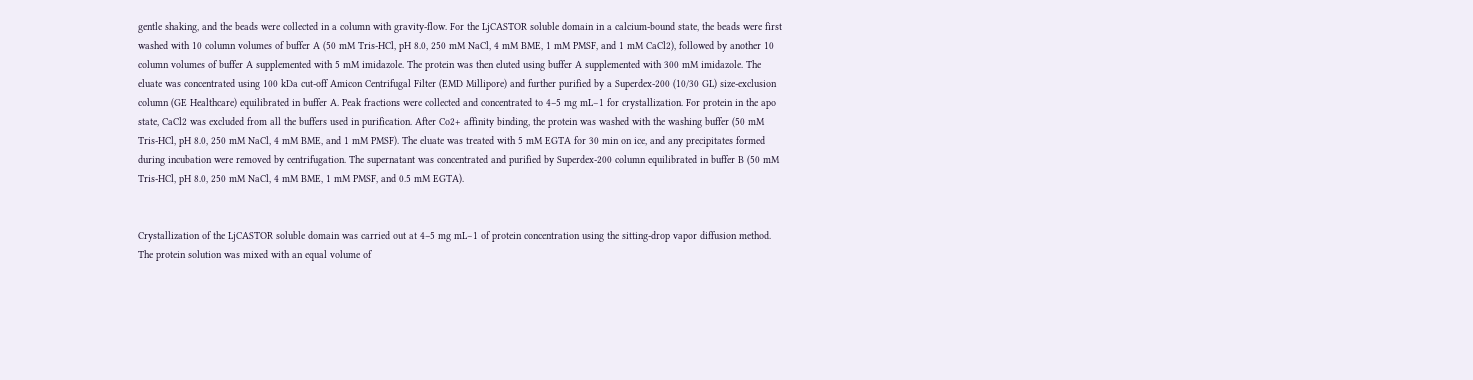gentle shaking, and the beads were collected in a column with gravity-flow. For the LjCASTOR soluble domain in a calcium-bound state, the beads were first washed with 10 column volumes of buffer A (50 mM Tris-HCl, pH 8.0, 250 mM NaCl, 4 mM BME, 1 mM PMSF, and 1 mM CaCl2), followed by another 10 column volumes of buffer A supplemented with 5 mM imidazole. The protein was then eluted using buffer A supplemented with 300 mM imidazole. The eluate was concentrated using 100 kDa cut-off Amicon Centrifugal Filter (EMD Millipore) and further purified by a Superdex-200 (10/30 GL) size-exclusion column (GE Healthcare) equilibrated in buffer A. Peak fractions were collected and concentrated to 4–5 mg mL−1 for crystallization. For protein in the apo state, CaCl2 was excluded from all the buffers used in purification. After Co2+ affinity binding, the protein was washed with the washing buffer (50 mM Tris-HCl, pH 8.0, 250 mM NaCl, 4 mM BME, and 1 mM PMSF). The eluate was treated with 5 mM EGTA for 30 min on ice, and any precipitates formed during incubation were removed by centrifugation. The supernatant was concentrated and purified by Superdex-200 column equilibrated in buffer B (50 mM Tris-HCl, pH 8.0, 250 mM NaCl, 4 mM BME, 1 mM PMSF, and 0.5 mM EGTA).


Crystallization of the LjCASTOR soluble domain was carried out at 4–5 mg mL−1 of protein concentration using the sitting-drop vapor diffusion method. The protein solution was mixed with an equal volume of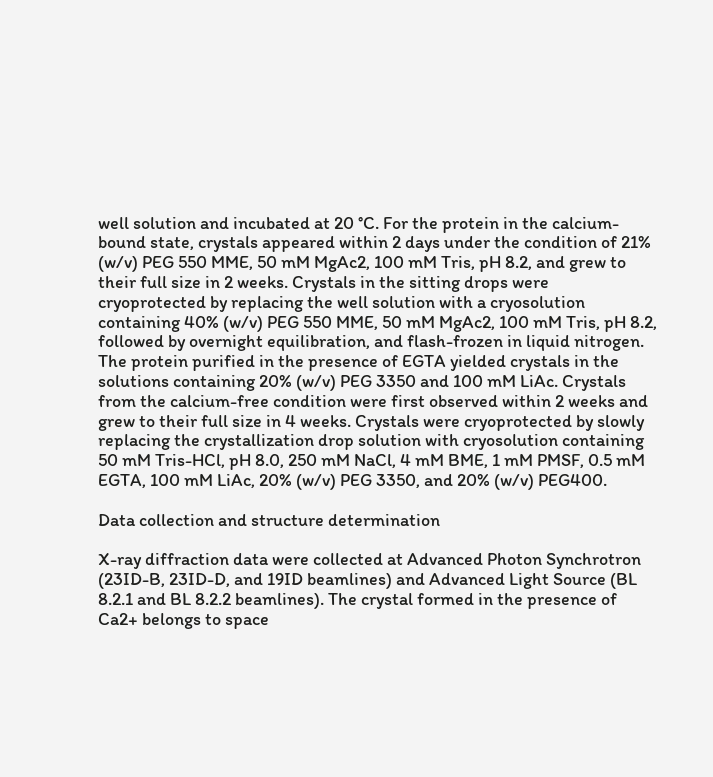well solution and incubated at 20 °C. For the protein in the calcium-bound state, crystals appeared within 2 days under the condition of 21% (w/v) PEG 550 MME, 50 mM MgAc2, 100 mM Tris, pH 8.2, and grew to their full size in 2 weeks. Crystals in the sitting drops were cryoprotected by replacing the well solution with a cryosolution containing 40% (w/v) PEG 550 MME, 50 mM MgAc2, 100 mM Tris, pH 8.2, followed by overnight equilibration, and flash-frozen in liquid nitrogen. The protein purified in the presence of EGTA yielded crystals in the solutions containing 20% (w/v) PEG 3350 and 100 mM LiAc. Crystals from the calcium-free condition were first observed within 2 weeks and grew to their full size in 4 weeks. Crystals were cryoprotected by slowly replacing the crystallization drop solution with cryosolution containing 50 mM Tris-HCl, pH 8.0, 250 mM NaCl, 4 mM BME, 1 mM PMSF, 0.5 mM EGTA, 100 mM LiAc, 20% (w/v) PEG 3350, and 20% (w/v) PEG400.

Data collection and structure determination

X-ray diffraction data were collected at Advanced Photon Synchrotron (23ID-B, 23ID-D, and 19ID beamlines) and Advanced Light Source (BL 8.2.1 and BL 8.2.2 beamlines). The crystal formed in the presence of Ca2+ belongs to space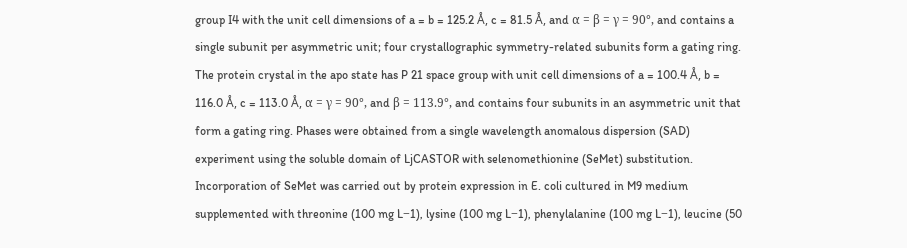group I4 with the unit cell dimensions of a = b = 125.2 Å, c = 81.5 Å, and α = β = γ = 90°, and contains a single subunit per asymmetric unit; four crystallographic symmetry-related subunits form a gating ring. The protein crystal in the apo state has P 21 space group with unit cell dimensions of a = 100.4 Å, b = 116.0 Å, c = 113.0 Å, α = γ = 90°, and β = 113.9°, and contains four subunits in an asymmetric unit that form a gating ring. Phases were obtained from a single wavelength anomalous dispersion (SAD) experiment using the soluble domain of LjCASTOR with selenomethionine (SeMet) substitution. Incorporation of SeMet was carried out by protein expression in E. coli cultured in M9 medium supplemented with threonine (100 mg L−1), lysine (100 mg L−1), phenylalanine (100 mg L−1), leucine (50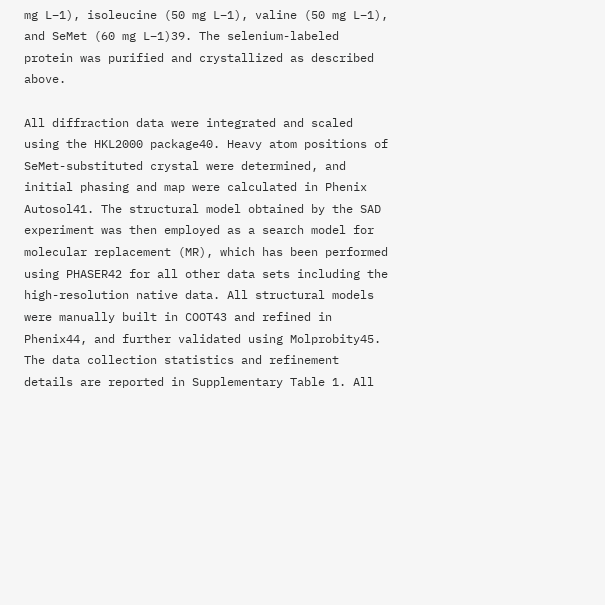mg L−1), isoleucine (50 mg L−1), valine (50 mg L−1), and SeMet (60 mg L−1)39. The selenium-labeled protein was purified and crystallized as described above.

All diffraction data were integrated and scaled using the HKL2000 package40. Heavy atom positions of SeMet-substituted crystal were determined, and initial phasing and map were calculated in Phenix Autosol41. The structural model obtained by the SAD experiment was then employed as a search model for molecular replacement (MR), which has been performed using PHASER42 for all other data sets including the high-resolution native data. All structural models were manually built in COOT43 and refined in Phenix44, and further validated using Molprobity45. The data collection statistics and refinement details are reported in Supplementary Table 1. All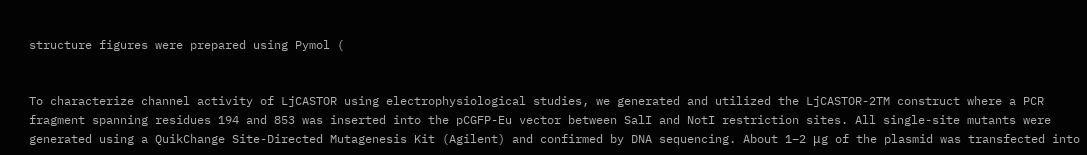structure figures were prepared using Pymol (


To characterize channel activity of LjCASTOR using electrophysiological studies, we generated and utilized the LjCASTOR-2TM construct where a PCR fragment spanning residues 194 and 853 was inserted into the pCGFP-Eu vector between SalI and NotI restriction sites. All single-site mutants were generated using a QuikChange Site-Directed Mutagenesis Kit (Agilent) and confirmed by DNA sequencing. About 1–2 μg of the plasmid was transfected into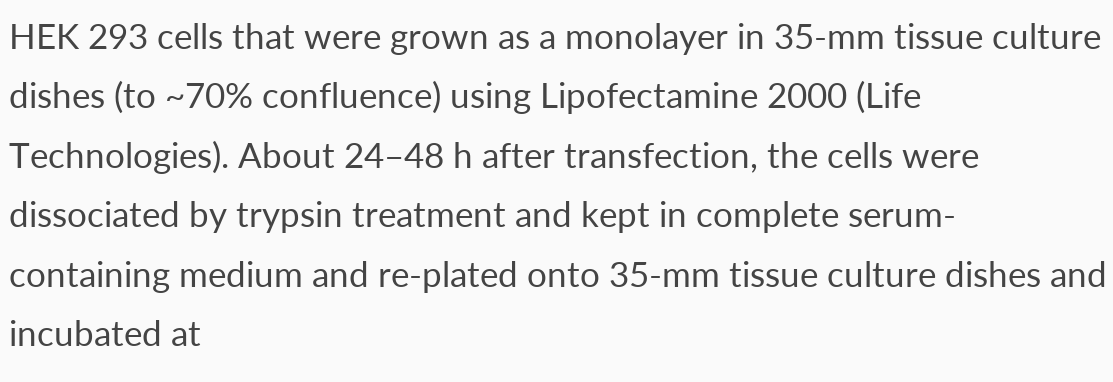HEK 293 cells that were grown as a monolayer in 35-mm tissue culture dishes (to ~70% confluence) using Lipofectamine 2000 (Life Technologies). About 24–48 h after transfection, the cells were dissociated by trypsin treatment and kept in complete serum-containing medium and re-plated onto 35-mm tissue culture dishes and incubated at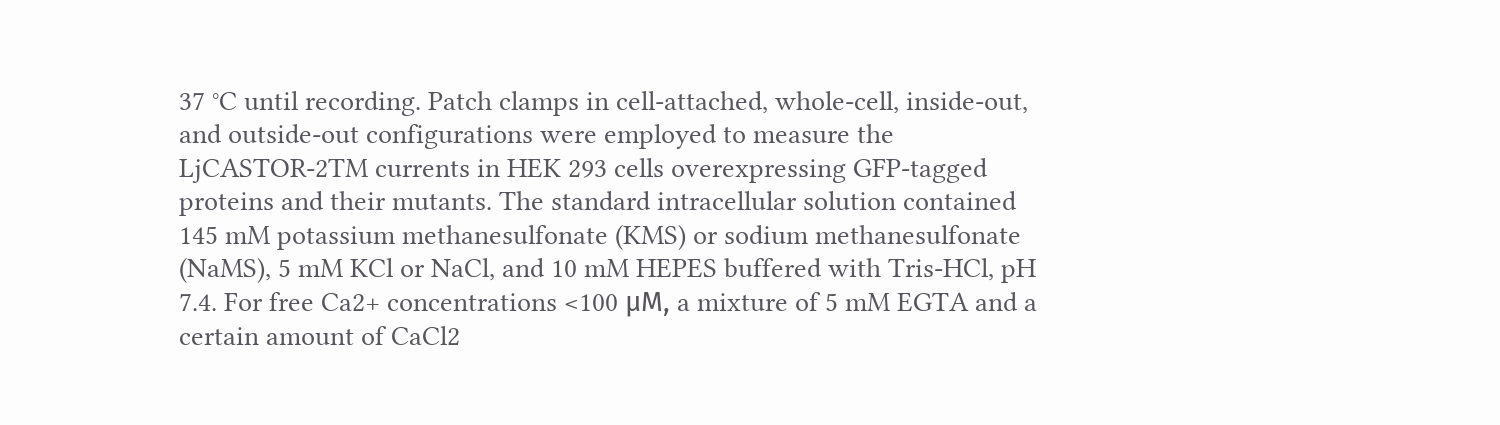37 °C until recording. Patch clamps in cell-attached, whole-cell, inside-out, and outside-out configurations were employed to measure the LjCASTOR-2TM currents in HEK 293 cells overexpressing GFP-tagged proteins and their mutants. The standard intracellular solution contained 145 mM potassium methanesulfonate (KMS) or sodium methanesulfonate (NaMS), 5 mM KCl or NaCl, and 10 mM HEPES buffered with Tris-HCl, pH 7.4. For free Ca2+ concentrations <100 μM, a mixture of 5 mM EGTA and a certain amount of CaCl2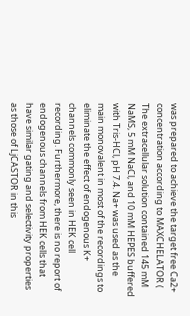was prepared to achieve the target free Ca2+ concentration according to MAXCHELATOR ( The extracellular solution contained 145 mM NaMS, 5 mM NaCl, and 10 mM HEPES buffered with Tris-HCl, pH 7.4. Na+ was used as the main monovalent in most of the recordings to eliminate the effect of endogenous K+ channels commonly seen in HEK cell recording. Furthermore, there is no report of endogenous channels from HEK cells that have similar gating and selectivity properties as those of LjCASTOR in this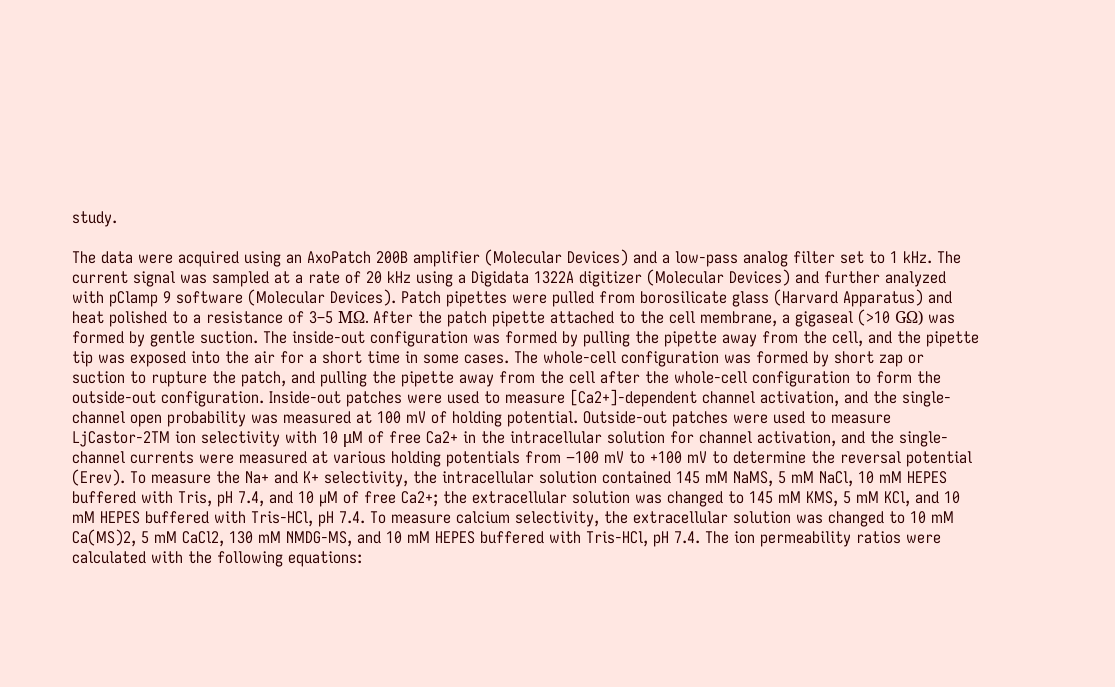study.

The data were acquired using an AxoPatch 200B amplifier (Molecular Devices) and a low-pass analog filter set to 1 kHz. The current signal was sampled at a rate of 20 kHz using a Digidata 1322A digitizer (Molecular Devices) and further analyzed with pClamp 9 software (Molecular Devices). Patch pipettes were pulled from borosilicate glass (Harvard Apparatus) and heat polished to a resistance of 3–5 MΩ. After the patch pipette attached to the cell membrane, a gigaseal (>10 GΩ) was formed by gentle suction. The inside-out configuration was formed by pulling the pipette away from the cell, and the pipette tip was exposed into the air for a short time in some cases. The whole-cell configuration was formed by short zap or suction to rupture the patch, and pulling the pipette away from the cell after the whole-cell configuration to form the outside-out configuration. Inside-out patches were used to measure [Ca2+]-dependent channel activation, and the single-channel open probability was measured at 100 mV of holding potential. Outside-out patches were used to measure LjCastor-2TM ion selectivity with 10 μM of free Ca2+ in the intracellular solution for channel activation, and the single-channel currents were measured at various holding potentials from −100 mV to +100 mV to determine the reversal potential (Erev). To measure the Na+ and K+ selectivity, the intracellular solution contained 145 mM NaMS, 5 mM NaCl, 10 mM HEPES buffered with Tris, pH 7.4, and 10 µM of free Ca2+; the extracellular solution was changed to 145 mM KMS, 5 mM KCl, and 10 mM HEPES buffered with Tris-HCl, pH 7.4. To measure calcium selectivity, the extracellular solution was changed to 10 mM Ca(MS)2, 5 mM CaCl2, 130 mM NMDG-MS, and 10 mM HEPES buffered with Tris-HCl, pH 7.4. The ion permeability ratios were calculated with the following equations: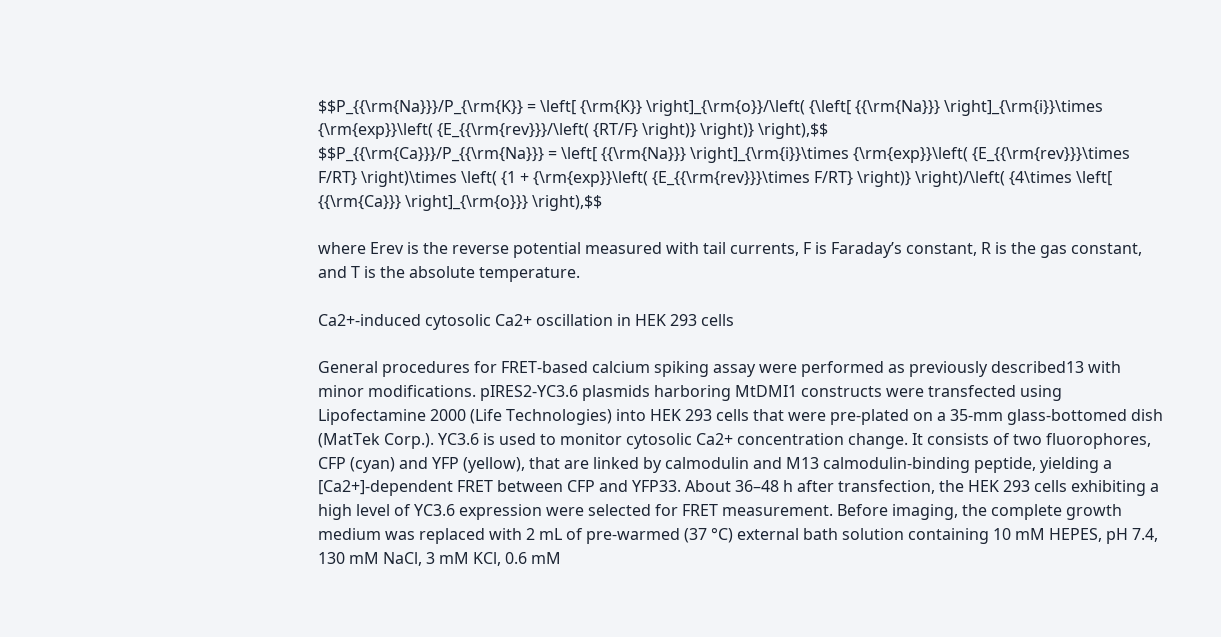$$P_{{\rm{Na}}}/P_{\rm{K}} = \left[ {\rm{K}} \right]_{\rm{o}}/\left( {\left[ {{\rm{Na}}} \right]_{\rm{i}}\times {\rm{exp}}\left( {E_{{\rm{rev}}}/\left( {RT/F} \right)} \right)} \right),$$
$$P_{{\rm{Ca}}}/P_{{\rm{Na}}} = \left[ {{\rm{Na}}} \right]_{\rm{i}}\times {\rm{exp}}\left( {E_{{\rm{rev}}}\times F/RT} \right)\times \left( {1 + {\rm{exp}}\left( {E_{{\rm{rev}}}\times F/RT} \right)} \right)/\left( {4\times \left[ {{\rm{Ca}}} \right]_{\rm{o}}} \right),$$

where Erev is the reverse potential measured with tail currents, F is Faraday’s constant, R is the gas constant, and T is the absolute temperature.

Ca2+-induced cytosolic Ca2+ oscillation in HEK 293 cells

General procedures for FRET-based calcium spiking assay were performed as previously described13 with minor modifications. pIRES2-YC3.6 plasmids harboring MtDMI1 constructs were transfected using Lipofectamine 2000 (Life Technologies) into HEK 293 cells that were pre-plated on a 35-mm glass-bottomed dish (MatTek Corp.). YC3.6 is used to monitor cytosolic Ca2+ concentration change. It consists of two fluorophores, CFP (cyan) and YFP (yellow), that are linked by calmodulin and M13 calmodulin-binding peptide, yielding a [Ca2+]-dependent FRET between CFP and YFP33. About 36–48 h after transfection, the HEK 293 cells exhibiting a high level of YC3.6 expression were selected for FRET measurement. Before imaging, the complete growth medium was replaced with 2 mL of pre-warmed (37 °C) external bath solution containing 10 mM HEPES, pH 7.4, 130 mM NaCl, 3 mM KCl, 0.6 mM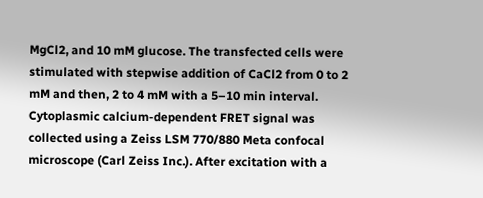MgCl2, and 10 mM glucose. The transfected cells were stimulated with stepwise addition of CaCl2 from 0 to 2 mM and then, 2 to 4 mM with a 5–10 min interval. Cytoplasmic calcium-dependent FRET signal was collected using a Zeiss LSM 770/880 Meta confocal microscope (Carl Zeiss Inc.). After excitation with a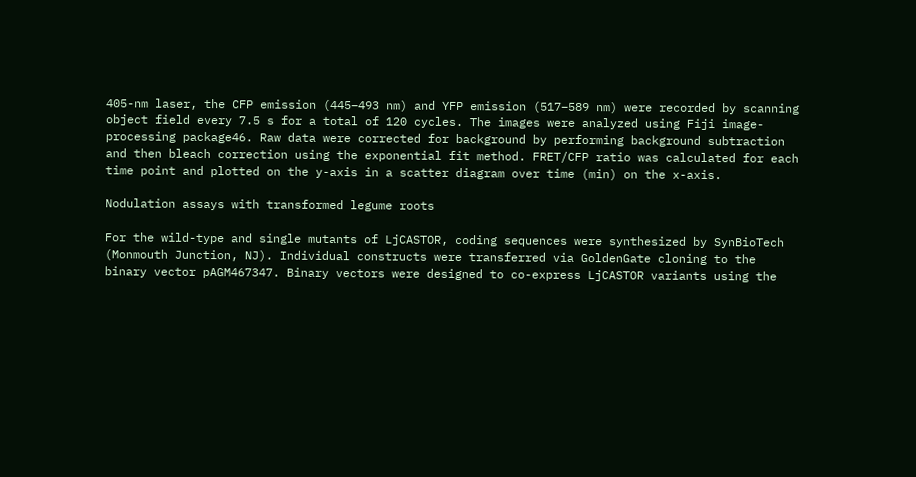405-nm laser, the CFP emission (445–493 nm) and YFP emission (517–589 nm) were recorded by scanning object field every 7.5 s for a total of 120 cycles. The images were analyzed using Fiji image-processing package46. Raw data were corrected for background by performing background subtraction and then bleach correction using the exponential fit method. FRET/CFP ratio was calculated for each time point and plotted on the y-axis in a scatter diagram over time (min) on the x-axis.

Nodulation assays with transformed legume roots

For the wild-type and single mutants of LjCASTOR, coding sequences were synthesized by SynBioTech (Monmouth Junction, NJ). Individual constructs were transferred via GoldenGate cloning to the binary vector pAGM467347. Binary vectors were designed to co-express LjCASTOR variants using the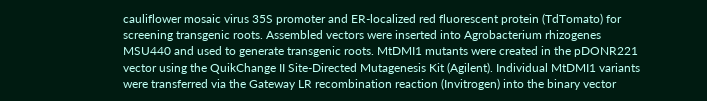cauliflower mosaic virus 35S promoter and ER-localized red fluorescent protein (TdTomato) for screening transgenic roots. Assembled vectors were inserted into Agrobacterium rhizogenes MSU440 and used to generate transgenic roots. MtDMI1 mutants were created in the pDONR221 vector using the QuikChange II Site-Directed Mutagenesis Kit (Agilent). Individual MtDMI1 variants were transferred via the Gateway LR recombination reaction (Invitrogen) into the binary vector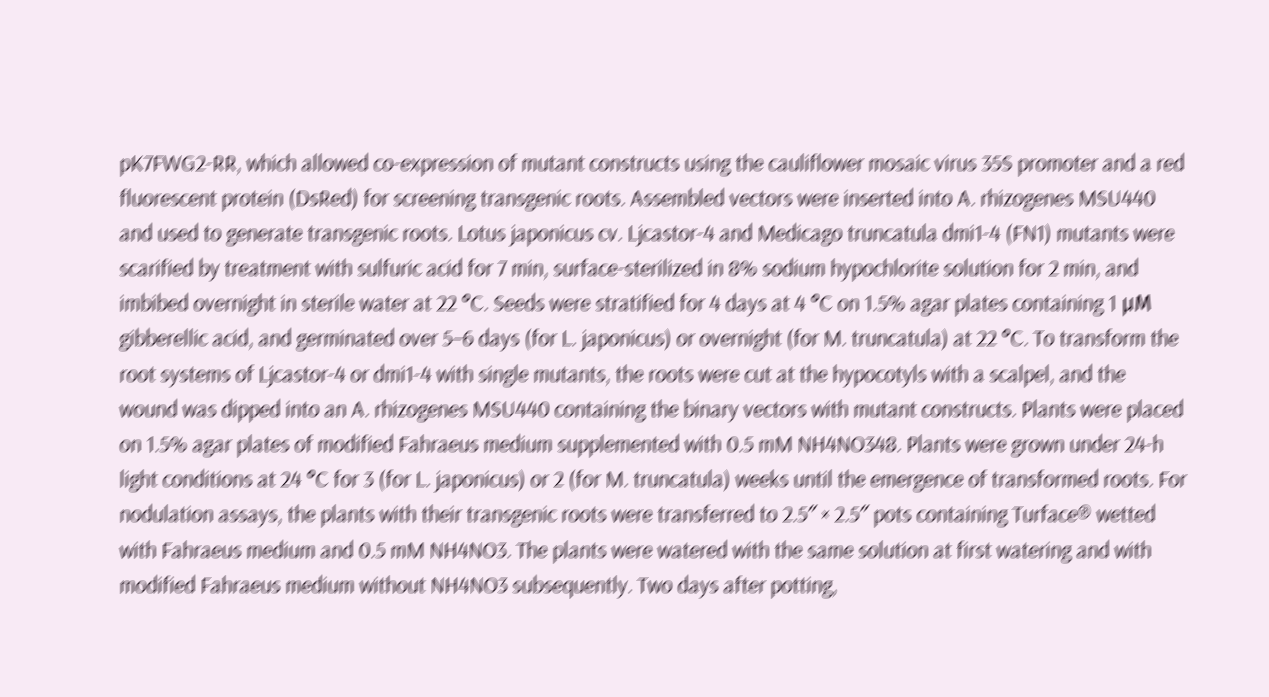pK7FWG2-RR, which allowed co-expression of mutant constructs using the cauliflower mosaic virus 35S promoter and a red fluorescent protein (DsRed) for screening transgenic roots. Assembled vectors were inserted into A. rhizogenes MSU440 and used to generate transgenic roots. Lotus japonicus cv. Ljcastor-4 and Medicago truncatula dmi1-4 (FN1) mutants were scarified by treatment with sulfuric acid for 7 min, surface-sterilized in 8% sodium hypochlorite solution for 2 min, and imbibed overnight in sterile water at 22 °C. Seeds were stratified for 4 days at 4 °C on 1.5% agar plates containing 1 μM gibberellic acid, and germinated over 5–6 days (for L. japonicus) or overnight (for M. truncatula) at 22 °C. To transform the root systems of Ljcastor-4 or dmi1-4 with single mutants, the roots were cut at the hypocotyls with a scalpel, and the wound was dipped into an A. rhizogenes MSU440 containing the binary vectors with mutant constructs. Plants were placed on 1.5% agar plates of modified Fahraeus medium supplemented with 0.5 mM NH4NO348. Plants were grown under 24-h light conditions at 24 °C for 3 (for L. japonicus) or 2 (for M. truncatula) weeks until the emergence of transformed roots. For nodulation assays, the plants with their transgenic roots were transferred to 2.5″ × 2.5″ pots containing Turface® wetted with Fahraeus medium and 0.5 mM NH4NO3. The plants were watered with the same solution at first watering and with modified Fahraeus medium without NH4NO3 subsequently. Two days after potting,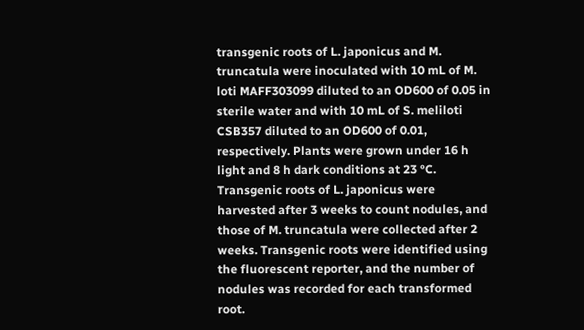transgenic roots of L. japonicus and M. truncatula were inoculated with 10 mL of M. loti MAFF303099 diluted to an OD600 of 0.05 in sterile water and with 10 mL of S. meliloti CSB357 diluted to an OD600 of 0.01, respectively. Plants were grown under 16 h light and 8 h dark conditions at 23 °C. Transgenic roots of L. japonicus were harvested after 3 weeks to count nodules, and those of M. truncatula were collected after 2 weeks. Transgenic roots were identified using the fluorescent reporter, and the number of nodules was recorded for each transformed root.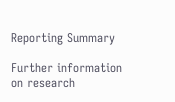Reporting Summary

Further information on research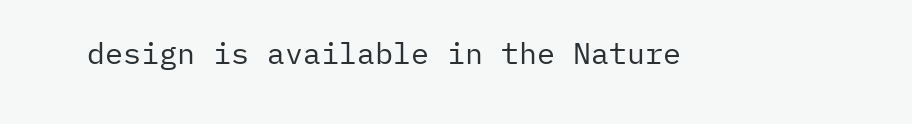design is available in the Nature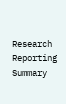Research Reporting Summary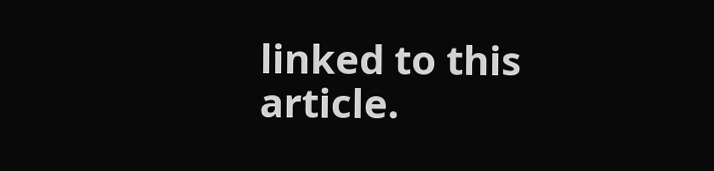linked to this article.